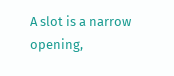A slot is a narrow opening,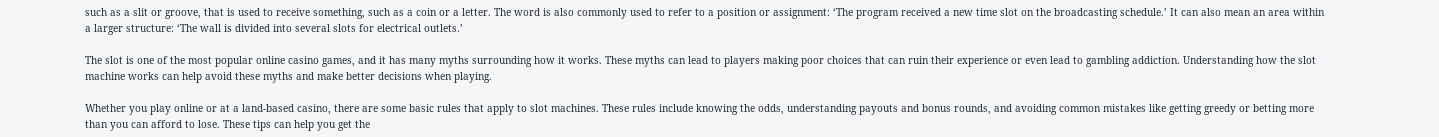such as a slit or groove, that is used to receive something, such as a coin or a letter. The word is also commonly used to refer to a position or assignment: ‘The program received a new time slot on the broadcasting schedule.’ It can also mean an area within a larger structure: ‘The wall is divided into several slots for electrical outlets.’

The slot is one of the most popular online casino games, and it has many myths surrounding how it works. These myths can lead to players making poor choices that can ruin their experience or even lead to gambling addiction. Understanding how the slot machine works can help avoid these myths and make better decisions when playing.

Whether you play online or at a land-based casino, there are some basic rules that apply to slot machines. These rules include knowing the odds, understanding payouts and bonus rounds, and avoiding common mistakes like getting greedy or betting more than you can afford to lose. These tips can help you get the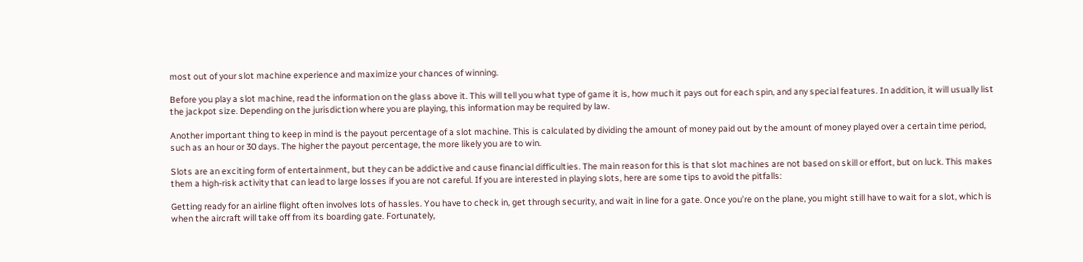most out of your slot machine experience and maximize your chances of winning.

Before you play a slot machine, read the information on the glass above it. This will tell you what type of game it is, how much it pays out for each spin, and any special features. In addition, it will usually list the jackpot size. Depending on the jurisdiction where you are playing, this information may be required by law.

Another important thing to keep in mind is the payout percentage of a slot machine. This is calculated by dividing the amount of money paid out by the amount of money played over a certain time period, such as an hour or 30 days. The higher the payout percentage, the more likely you are to win.

Slots are an exciting form of entertainment, but they can be addictive and cause financial difficulties. The main reason for this is that slot machines are not based on skill or effort, but on luck. This makes them a high-risk activity that can lead to large losses if you are not careful. If you are interested in playing slots, here are some tips to avoid the pitfalls:

Getting ready for an airline flight often involves lots of hassles. You have to check in, get through security, and wait in line for a gate. Once you’re on the plane, you might still have to wait for a slot, which is when the aircraft will take off from its boarding gate. Fortunately,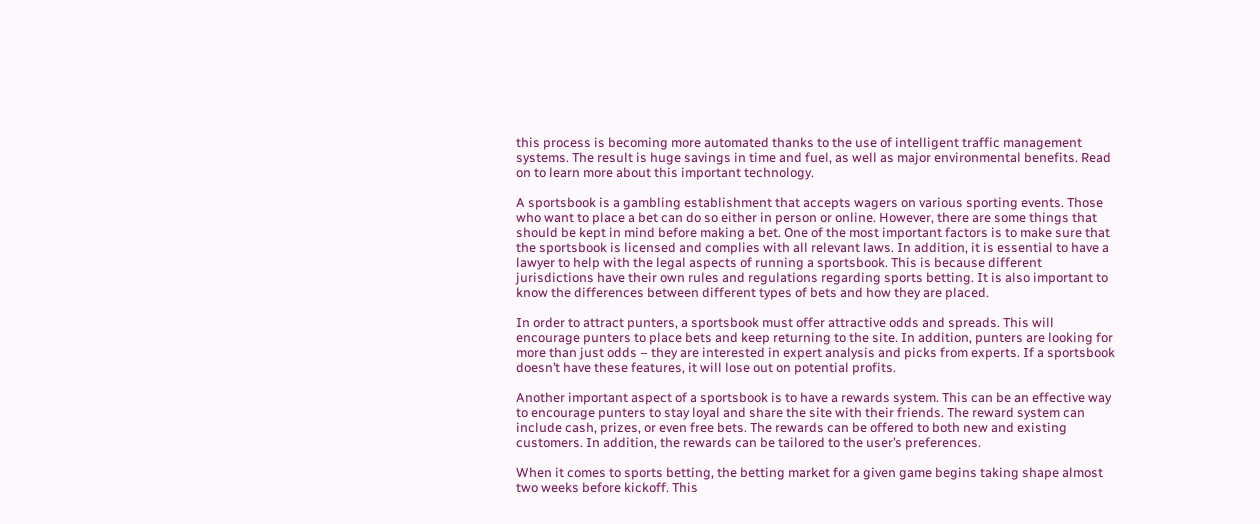this process is becoming more automated thanks to the use of intelligent traffic management systems. The result is huge savings in time and fuel, as well as major environmental benefits. Read on to learn more about this important technology.

A sportsbook is a gambling establishment that accepts wagers on various sporting events. Those who want to place a bet can do so either in person or online. However, there are some things that should be kept in mind before making a bet. One of the most important factors is to make sure that the sportsbook is licensed and complies with all relevant laws. In addition, it is essential to have a lawyer to help with the legal aspects of running a sportsbook. This is because different jurisdictions have their own rules and regulations regarding sports betting. It is also important to know the differences between different types of bets and how they are placed.

In order to attract punters, a sportsbook must offer attractive odds and spreads. This will encourage punters to place bets and keep returning to the site. In addition, punters are looking for more than just odds – they are interested in expert analysis and picks from experts. If a sportsbook doesn’t have these features, it will lose out on potential profits.

Another important aspect of a sportsbook is to have a rewards system. This can be an effective way to encourage punters to stay loyal and share the site with their friends. The reward system can include cash, prizes, or even free bets. The rewards can be offered to both new and existing customers. In addition, the rewards can be tailored to the user’s preferences.

When it comes to sports betting, the betting market for a given game begins taking shape almost two weeks before kickoff. This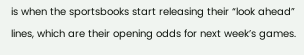is when the sportsbooks start releasing their “look ahead” lines, which are their opening odds for next week’s games.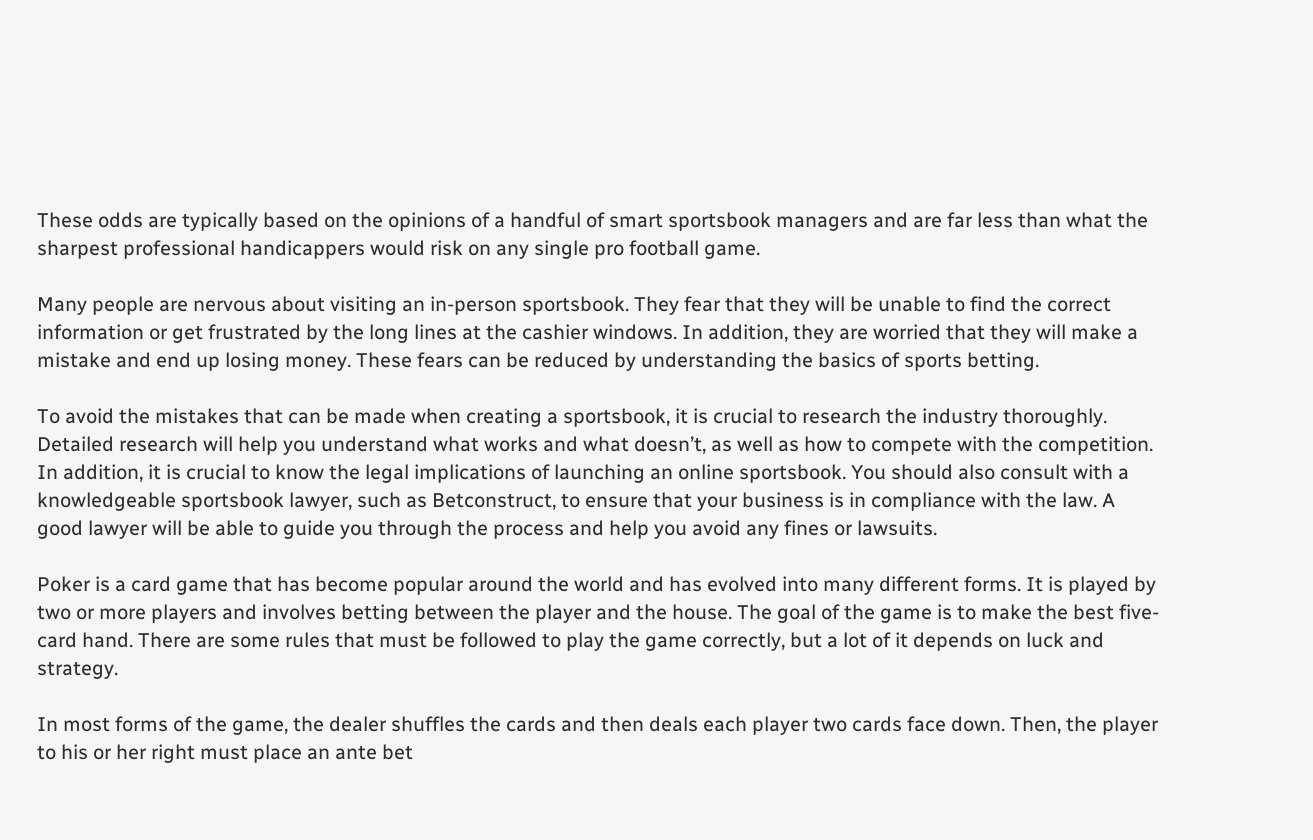These odds are typically based on the opinions of a handful of smart sportsbook managers and are far less than what the sharpest professional handicappers would risk on any single pro football game.

Many people are nervous about visiting an in-person sportsbook. They fear that they will be unable to find the correct information or get frustrated by the long lines at the cashier windows. In addition, they are worried that they will make a mistake and end up losing money. These fears can be reduced by understanding the basics of sports betting.

To avoid the mistakes that can be made when creating a sportsbook, it is crucial to research the industry thoroughly. Detailed research will help you understand what works and what doesn’t, as well as how to compete with the competition. In addition, it is crucial to know the legal implications of launching an online sportsbook. You should also consult with a knowledgeable sportsbook lawyer, such as Betconstruct, to ensure that your business is in compliance with the law. A good lawyer will be able to guide you through the process and help you avoid any fines or lawsuits.

Poker is a card game that has become popular around the world and has evolved into many different forms. It is played by two or more players and involves betting between the player and the house. The goal of the game is to make the best five-card hand. There are some rules that must be followed to play the game correctly, but a lot of it depends on luck and strategy.

In most forms of the game, the dealer shuffles the cards and then deals each player two cards face down. Then, the player to his or her right must place an ante bet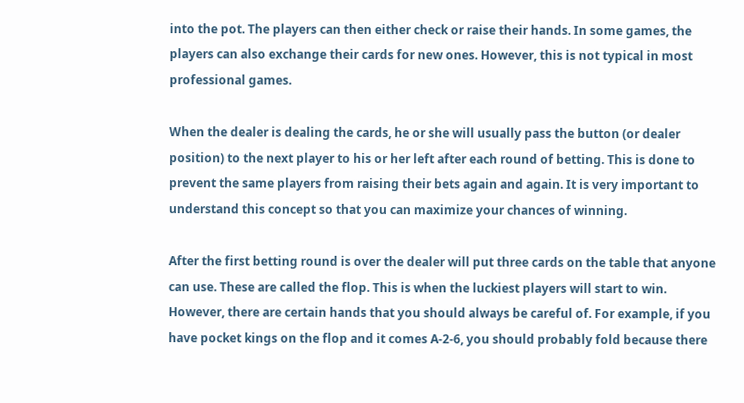into the pot. The players can then either check or raise their hands. In some games, the players can also exchange their cards for new ones. However, this is not typical in most professional games.

When the dealer is dealing the cards, he or she will usually pass the button (or dealer position) to the next player to his or her left after each round of betting. This is done to prevent the same players from raising their bets again and again. It is very important to understand this concept so that you can maximize your chances of winning.

After the first betting round is over the dealer will put three cards on the table that anyone can use. These are called the flop. This is when the luckiest players will start to win. However, there are certain hands that you should always be careful of. For example, if you have pocket kings on the flop and it comes A-2-6, you should probably fold because there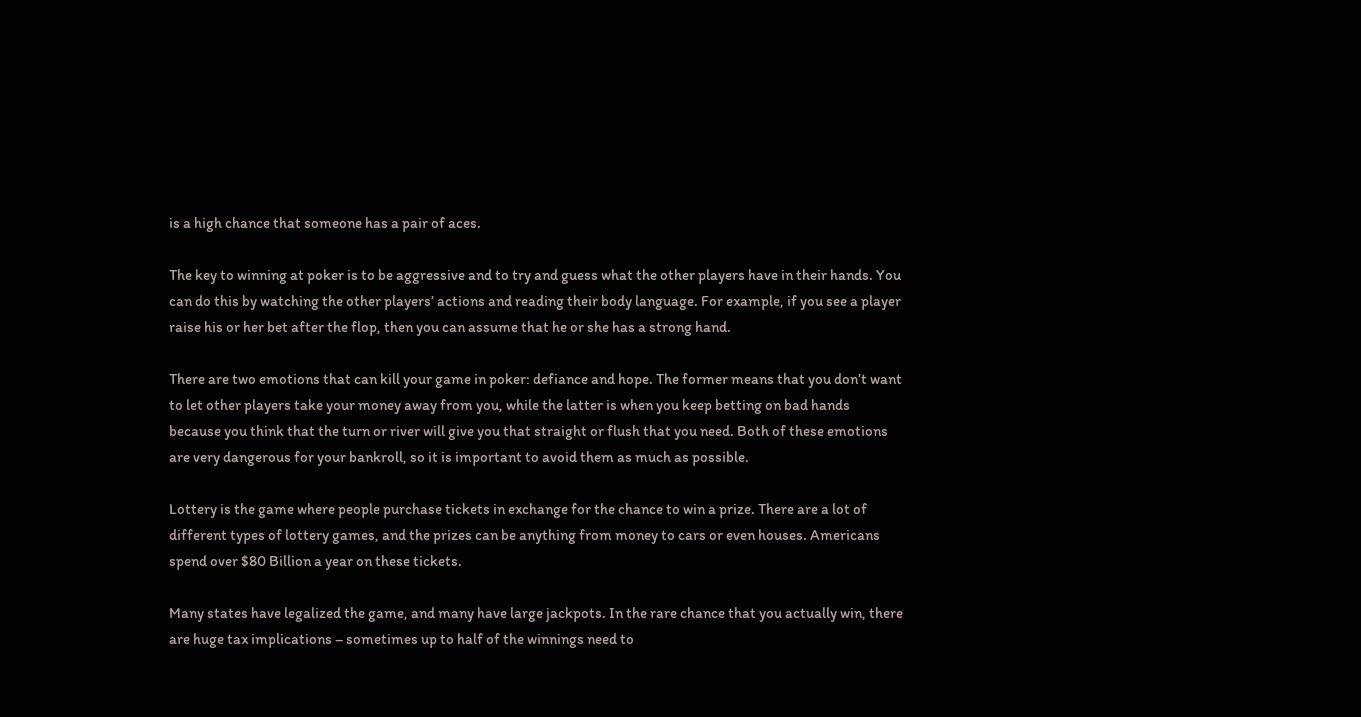is a high chance that someone has a pair of aces.

The key to winning at poker is to be aggressive and to try and guess what the other players have in their hands. You can do this by watching the other players’ actions and reading their body language. For example, if you see a player raise his or her bet after the flop, then you can assume that he or she has a strong hand.

There are two emotions that can kill your game in poker: defiance and hope. The former means that you don’t want to let other players take your money away from you, while the latter is when you keep betting on bad hands because you think that the turn or river will give you that straight or flush that you need. Both of these emotions are very dangerous for your bankroll, so it is important to avoid them as much as possible.

Lottery is the game where people purchase tickets in exchange for the chance to win a prize. There are a lot of different types of lottery games, and the prizes can be anything from money to cars or even houses. Americans spend over $80 Billion a year on these tickets.

Many states have legalized the game, and many have large jackpots. In the rare chance that you actually win, there are huge tax implications – sometimes up to half of the winnings need to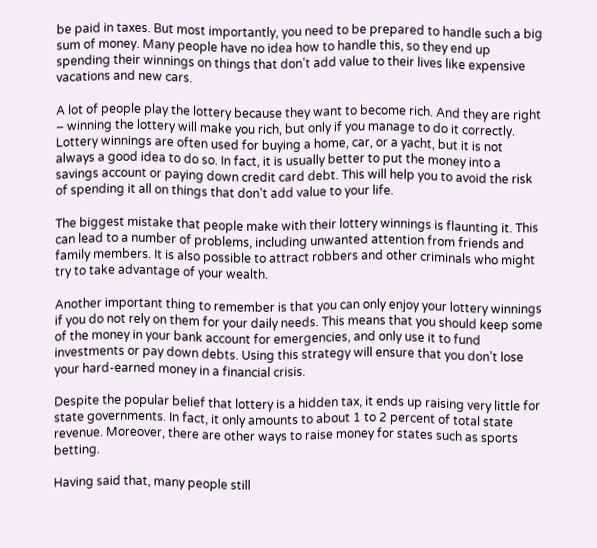be paid in taxes. But most importantly, you need to be prepared to handle such a big sum of money. Many people have no idea how to handle this, so they end up spending their winnings on things that don’t add value to their lives like expensive vacations and new cars.

A lot of people play the lottery because they want to become rich. And they are right – winning the lottery will make you rich, but only if you manage to do it correctly. Lottery winnings are often used for buying a home, car, or a yacht, but it is not always a good idea to do so. In fact, it is usually better to put the money into a savings account or paying down credit card debt. This will help you to avoid the risk of spending it all on things that don’t add value to your life.

The biggest mistake that people make with their lottery winnings is flaunting it. This can lead to a number of problems, including unwanted attention from friends and family members. It is also possible to attract robbers and other criminals who might try to take advantage of your wealth.

Another important thing to remember is that you can only enjoy your lottery winnings if you do not rely on them for your daily needs. This means that you should keep some of the money in your bank account for emergencies, and only use it to fund investments or pay down debts. Using this strategy will ensure that you don’t lose your hard-earned money in a financial crisis.

Despite the popular belief that lottery is a hidden tax, it ends up raising very little for state governments. In fact, it only amounts to about 1 to 2 percent of total state revenue. Moreover, there are other ways to raise money for states such as sports betting.

Having said that, many people still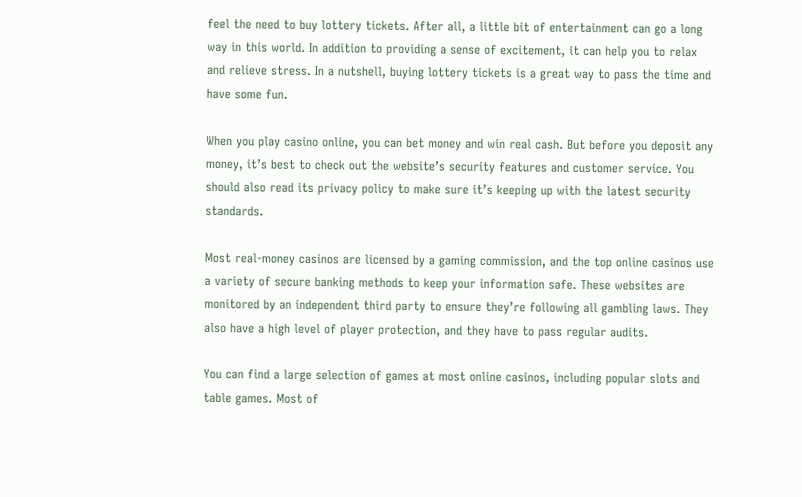feel the need to buy lottery tickets. After all, a little bit of entertainment can go a long way in this world. In addition to providing a sense of excitement, it can help you to relax and relieve stress. In a nutshell, buying lottery tickets is a great way to pass the time and have some fun.

When you play casino online, you can bet money and win real cash. But before you deposit any money, it’s best to check out the website’s security features and customer service. You should also read its privacy policy to make sure it’s keeping up with the latest security standards.

Most real-money casinos are licensed by a gaming commission, and the top online casinos use a variety of secure banking methods to keep your information safe. These websites are monitored by an independent third party to ensure they’re following all gambling laws. They also have a high level of player protection, and they have to pass regular audits.

You can find a large selection of games at most online casinos, including popular slots and table games. Most of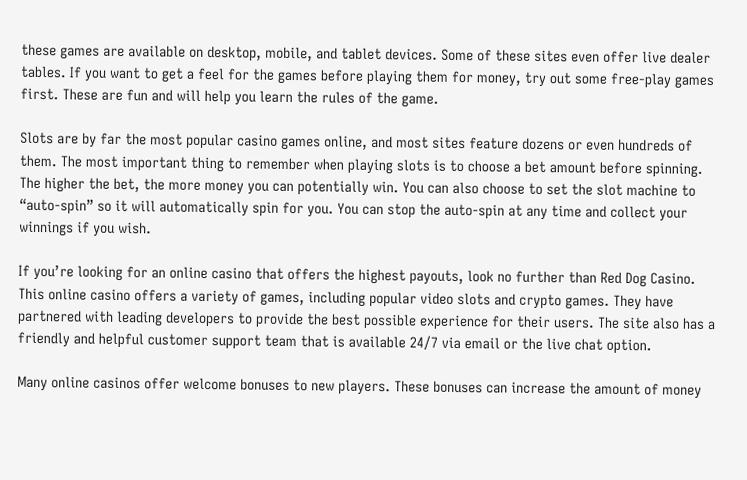these games are available on desktop, mobile, and tablet devices. Some of these sites even offer live dealer tables. If you want to get a feel for the games before playing them for money, try out some free-play games first. These are fun and will help you learn the rules of the game.

Slots are by far the most popular casino games online, and most sites feature dozens or even hundreds of them. The most important thing to remember when playing slots is to choose a bet amount before spinning. The higher the bet, the more money you can potentially win. You can also choose to set the slot machine to “auto-spin” so it will automatically spin for you. You can stop the auto-spin at any time and collect your winnings if you wish.

If you’re looking for an online casino that offers the highest payouts, look no further than Red Dog Casino. This online casino offers a variety of games, including popular video slots and crypto games. They have partnered with leading developers to provide the best possible experience for their users. The site also has a friendly and helpful customer support team that is available 24/7 via email or the live chat option.

Many online casinos offer welcome bonuses to new players. These bonuses can increase the amount of money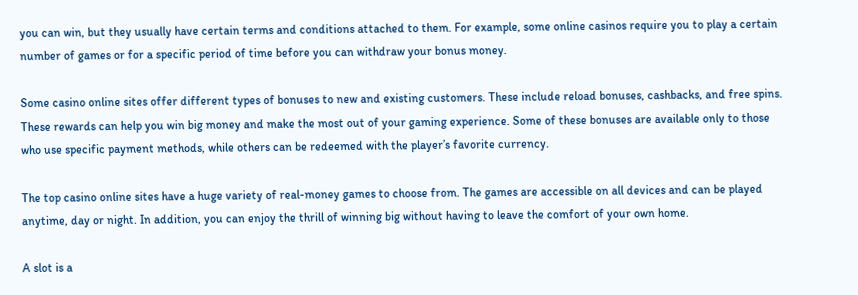you can win, but they usually have certain terms and conditions attached to them. For example, some online casinos require you to play a certain number of games or for a specific period of time before you can withdraw your bonus money.

Some casino online sites offer different types of bonuses to new and existing customers. These include reload bonuses, cashbacks, and free spins. These rewards can help you win big money and make the most out of your gaming experience. Some of these bonuses are available only to those who use specific payment methods, while others can be redeemed with the player’s favorite currency.

The top casino online sites have a huge variety of real-money games to choose from. The games are accessible on all devices and can be played anytime, day or night. In addition, you can enjoy the thrill of winning big without having to leave the comfort of your own home.

A slot is a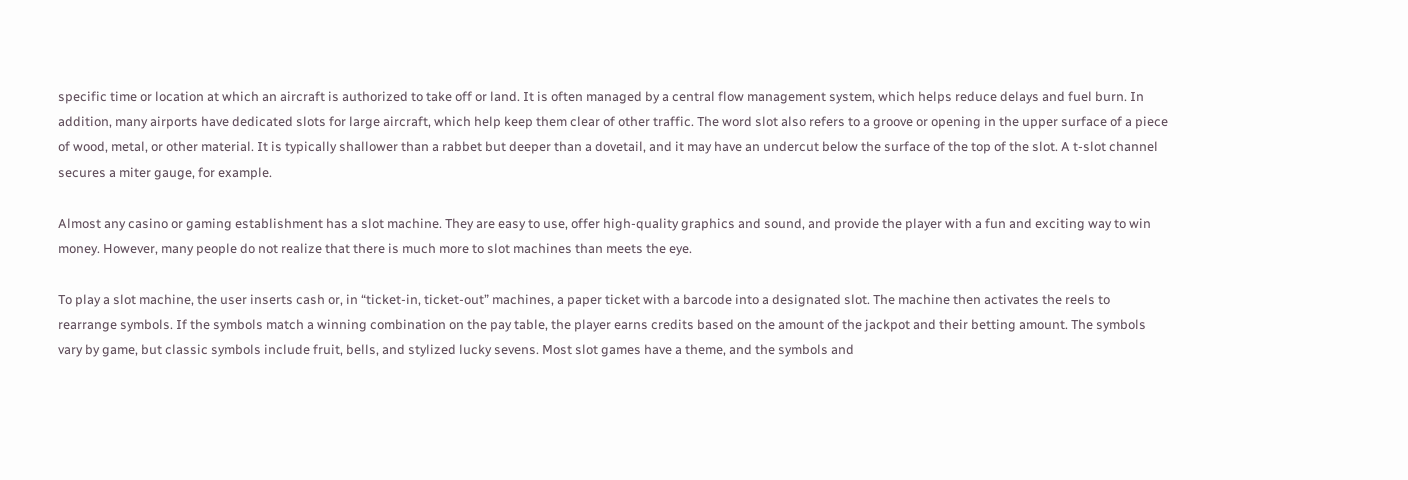specific time or location at which an aircraft is authorized to take off or land. It is often managed by a central flow management system, which helps reduce delays and fuel burn. In addition, many airports have dedicated slots for large aircraft, which help keep them clear of other traffic. The word slot also refers to a groove or opening in the upper surface of a piece of wood, metal, or other material. It is typically shallower than a rabbet but deeper than a dovetail, and it may have an undercut below the surface of the top of the slot. A t-slot channel secures a miter gauge, for example.

Almost any casino or gaming establishment has a slot machine. They are easy to use, offer high-quality graphics and sound, and provide the player with a fun and exciting way to win money. However, many people do not realize that there is much more to slot machines than meets the eye.

To play a slot machine, the user inserts cash or, in “ticket-in, ticket-out” machines, a paper ticket with a barcode into a designated slot. The machine then activates the reels to rearrange symbols. If the symbols match a winning combination on the pay table, the player earns credits based on the amount of the jackpot and their betting amount. The symbols vary by game, but classic symbols include fruit, bells, and stylized lucky sevens. Most slot games have a theme, and the symbols and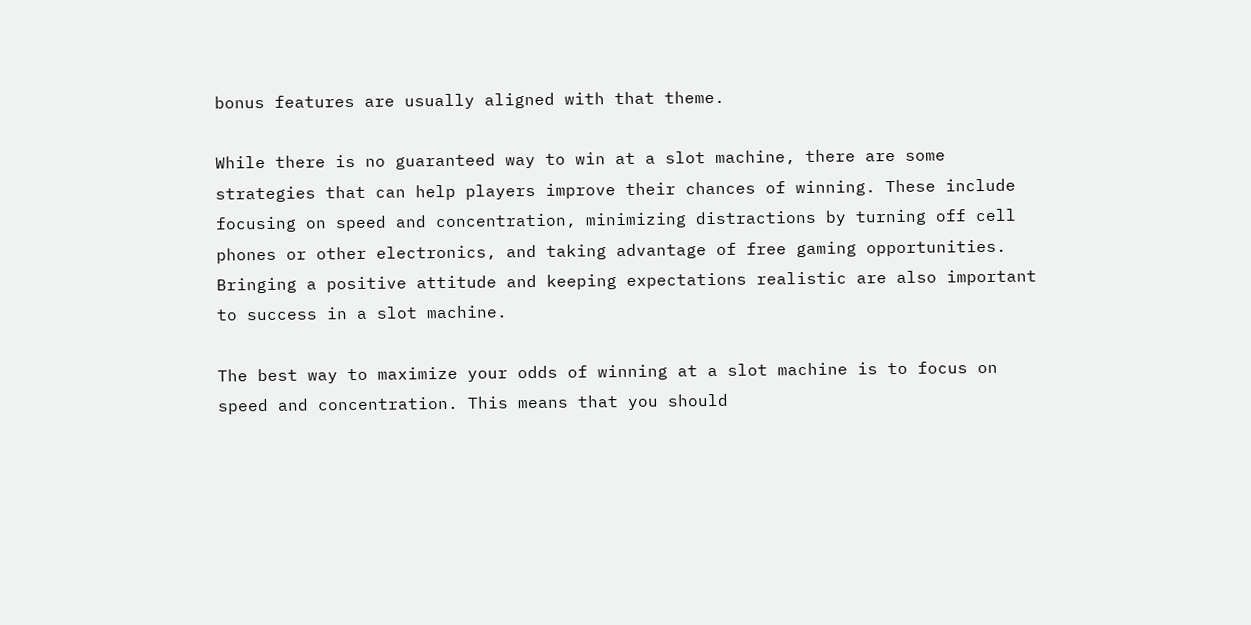bonus features are usually aligned with that theme.

While there is no guaranteed way to win at a slot machine, there are some strategies that can help players improve their chances of winning. These include focusing on speed and concentration, minimizing distractions by turning off cell phones or other electronics, and taking advantage of free gaming opportunities. Bringing a positive attitude and keeping expectations realistic are also important to success in a slot machine.

The best way to maximize your odds of winning at a slot machine is to focus on speed and concentration. This means that you should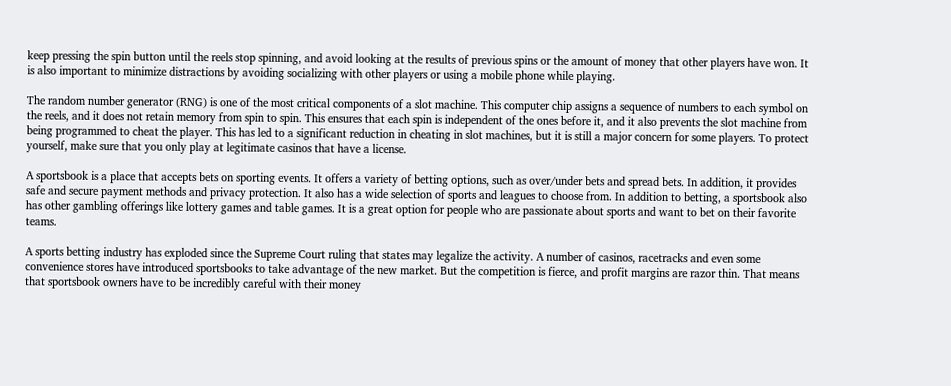keep pressing the spin button until the reels stop spinning, and avoid looking at the results of previous spins or the amount of money that other players have won. It is also important to minimize distractions by avoiding socializing with other players or using a mobile phone while playing.

The random number generator (RNG) is one of the most critical components of a slot machine. This computer chip assigns a sequence of numbers to each symbol on the reels, and it does not retain memory from spin to spin. This ensures that each spin is independent of the ones before it, and it also prevents the slot machine from being programmed to cheat the player. This has led to a significant reduction in cheating in slot machines, but it is still a major concern for some players. To protect yourself, make sure that you only play at legitimate casinos that have a license.

A sportsbook is a place that accepts bets on sporting events. It offers a variety of betting options, such as over/under bets and spread bets. In addition, it provides safe and secure payment methods and privacy protection. It also has a wide selection of sports and leagues to choose from. In addition to betting, a sportsbook also has other gambling offerings like lottery games and table games. It is a great option for people who are passionate about sports and want to bet on their favorite teams.

A sports betting industry has exploded since the Supreme Court ruling that states may legalize the activity. A number of casinos, racetracks and even some convenience stores have introduced sportsbooks to take advantage of the new market. But the competition is fierce, and profit margins are razor thin. That means that sportsbook owners have to be incredibly careful with their money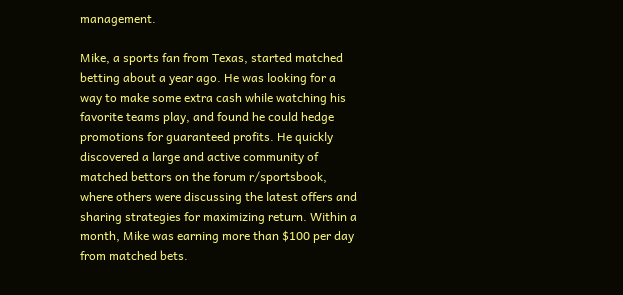management.

Mike, a sports fan from Texas, started matched betting about a year ago. He was looking for a way to make some extra cash while watching his favorite teams play, and found he could hedge promotions for guaranteed profits. He quickly discovered a large and active community of matched bettors on the forum r/sportsbook, where others were discussing the latest offers and sharing strategies for maximizing return. Within a month, Mike was earning more than $100 per day from matched bets.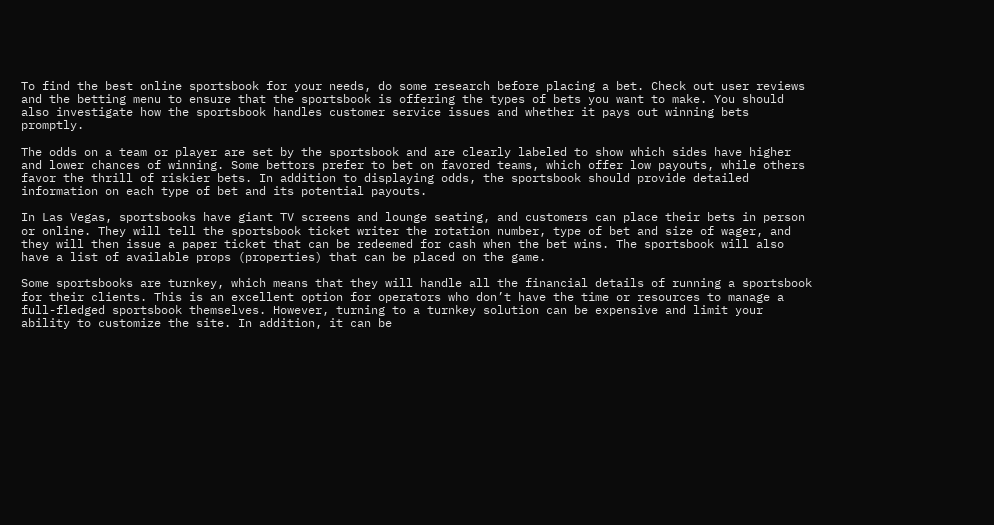To find the best online sportsbook for your needs, do some research before placing a bet. Check out user reviews and the betting menu to ensure that the sportsbook is offering the types of bets you want to make. You should also investigate how the sportsbook handles customer service issues and whether it pays out winning bets promptly.

The odds on a team or player are set by the sportsbook and are clearly labeled to show which sides have higher and lower chances of winning. Some bettors prefer to bet on favored teams, which offer low payouts, while others favor the thrill of riskier bets. In addition to displaying odds, the sportsbook should provide detailed information on each type of bet and its potential payouts.

In Las Vegas, sportsbooks have giant TV screens and lounge seating, and customers can place their bets in person or online. They will tell the sportsbook ticket writer the rotation number, type of bet and size of wager, and they will then issue a paper ticket that can be redeemed for cash when the bet wins. The sportsbook will also have a list of available props (properties) that can be placed on the game.

Some sportsbooks are turnkey, which means that they will handle all the financial details of running a sportsbook for their clients. This is an excellent option for operators who don’t have the time or resources to manage a full-fledged sportsbook themselves. However, turning to a turnkey solution can be expensive and limit your ability to customize the site. In addition, it can be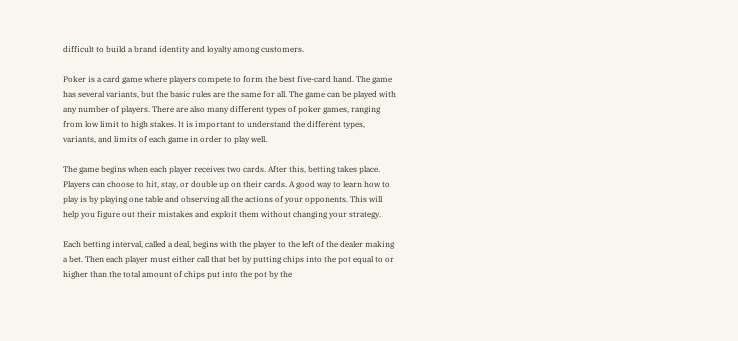difficult to build a brand identity and loyalty among customers.

Poker is a card game where players compete to form the best five-card hand. The game has several variants, but the basic rules are the same for all. The game can be played with any number of players. There are also many different types of poker games, ranging from low limit to high stakes. It is important to understand the different types, variants, and limits of each game in order to play well.

The game begins when each player receives two cards. After this, betting takes place. Players can choose to hit, stay, or double up on their cards. A good way to learn how to play is by playing one table and observing all the actions of your opponents. This will help you figure out their mistakes and exploit them without changing your strategy.

Each betting interval, called a deal, begins with the player to the left of the dealer making a bet. Then each player must either call that bet by putting chips into the pot equal to or higher than the total amount of chips put into the pot by the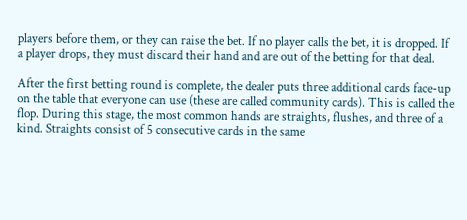players before them, or they can raise the bet. If no player calls the bet, it is dropped. If a player drops, they must discard their hand and are out of the betting for that deal.

After the first betting round is complete, the dealer puts three additional cards face-up on the table that everyone can use (these are called community cards). This is called the flop. During this stage, the most common hands are straights, flushes, and three of a kind. Straights consist of 5 consecutive cards in the same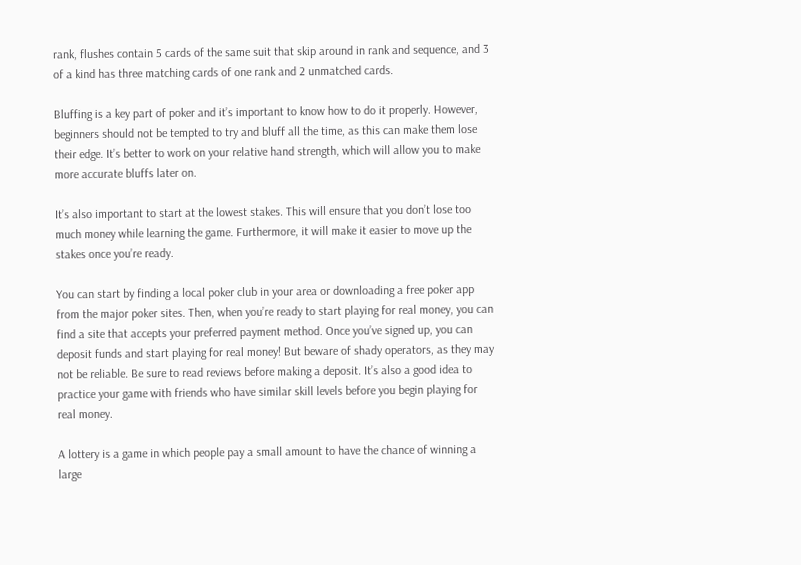rank, flushes contain 5 cards of the same suit that skip around in rank and sequence, and 3 of a kind has three matching cards of one rank and 2 unmatched cards.

Bluffing is a key part of poker and it’s important to know how to do it properly. However, beginners should not be tempted to try and bluff all the time, as this can make them lose their edge. It’s better to work on your relative hand strength, which will allow you to make more accurate bluffs later on.

It’s also important to start at the lowest stakes. This will ensure that you don’t lose too much money while learning the game. Furthermore, it will make it easier to move up the stakes once you’re ready.

You can start by finding a local poker club in your area or downloading a free poker app from the major poker sites. Then, when you’re ready to start playing for real money, you can find a site that accepts your preferred payment method. Once you’ve signed up, you can deposit funds and start playing for real money! But beware of shady operators, as they may not be reliable. Be sure to read reviews before making a deposit. It’s also a good idea to practice your game with friends who have similar skill levels before you begin playing for real money.

A lottery is a game in which people pay a small amount to have the chance of winning a large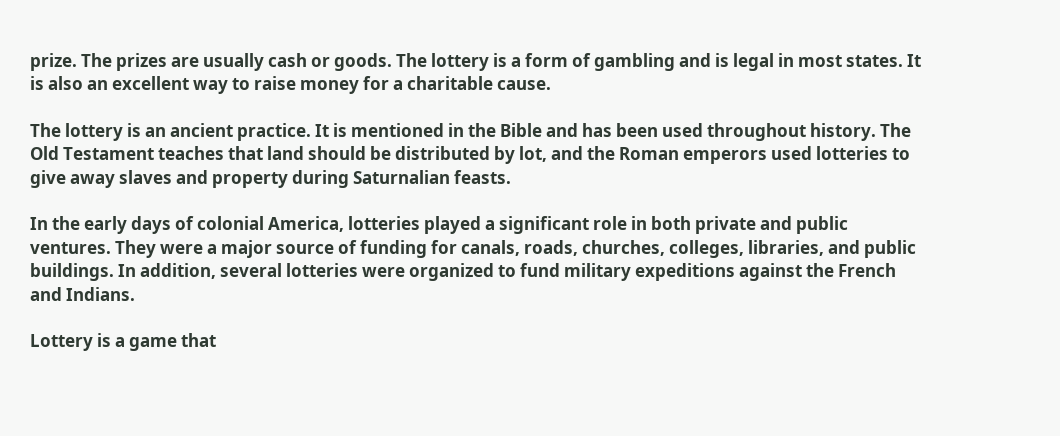prize. The prizes are usually cash or goods. The lottery is a form of gambling and is legal in most states. It is also an excellent way to raise money for a charitable cause.

The lottery is an ancient practice. It is mentioned in the Bible and has been used throughout history. The Old Testament teaches that land should be distributed by lot, and the Roman emperors used lotteries to give away slaves and property during Saturnalian feasts.

In the early days of colonial America, lotteries played a significant role in both private and public ventures. They were a major source of funding for canals, roads, churches, colleges, libraries, and public buildings. In addition, several lotteries were organized to fund military expeditions against the French and Indians.

Lottery is a game that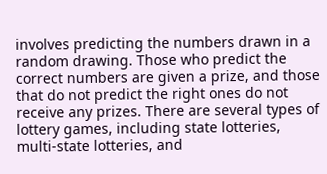involves predicting the numbers drawn in a random drawing. Those who predict the correct numbers are given a prize, and those that do not predict the right ones do not receive any prizes. There are several types of lottery games, including state lotteries, multi-state lotteries, and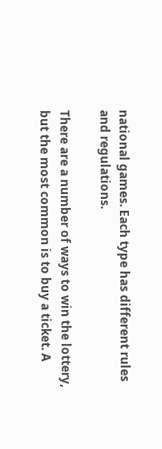national games. Each type has different rules and regulations.

There are a number of ways to win the lottery, but the most common is to buy a ticket. A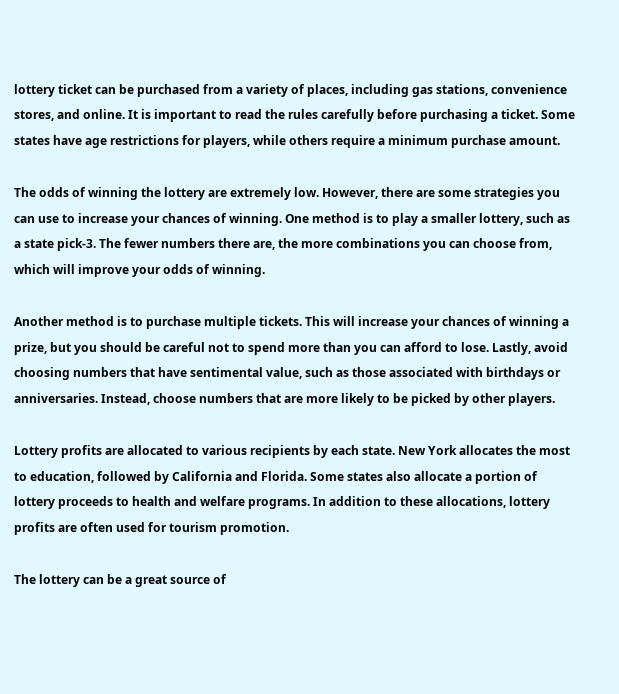lottery ticket can be purchased from a variety of places, including gas stations, convenience stores, and online. It is important to read the rules carefully before purchasing a ticket. Some states have age restrictions for players, while others require a minimum purchase amount.

The odds of winning the lottery are extremely low. However, there are some strategies you can use to increase your chances of winning. One method is to play a smaller lottery, such as a state pick-3. The fewer numbers there are, the more combinations you can choose from, which will improve your odds of winning.

Another method is to purchase multiple tickets. This will increase your chances of winning a prize, but you should be careful not to spend more than you can afford to lose. Lastly, avoid choosing numbers that have sentimental value, such as those associated with birthdays or anniversaries. Instead, choose numbers that are more likely to be picked by other players.

Lottery profits are allocated to various recipients by each state. New York allocates the most to education, followed by California and Florida. Some states also allocate a portion of lottery proceeds to health and welfare programs. In addition to these allocations, lottery profits are often used for tourism promotion.

The lottery can be a great source of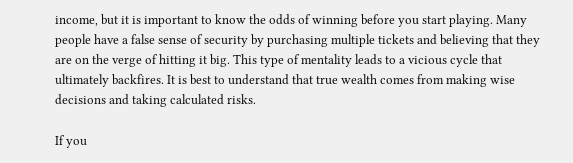income, but it is important to know the odds of winning before you start playing. Many people have a false sense of security by purchasing multiple tickets and believing that they are on the verge of hitting it big. This type of mentality leads to a vicious cycle that ultimately backfires. It is best to understand that true wealth comes from making wise decisions and taking calculated risks.

If you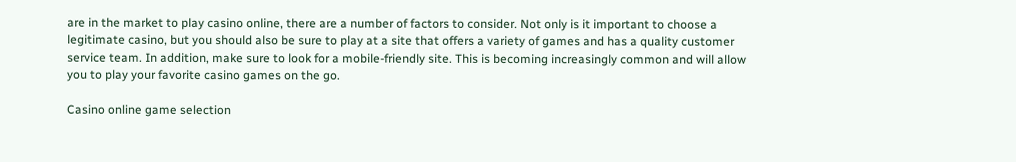are in the market to play casino online, there are a number of factors to consider. Not only is it important to choose a legitimate casino, but you should also be sure to play at a site that offers a variety of games and has a quality customer service team. In addition, make sure to look for a mobile-friendly site. This is becoming increasingly common and will allow you to play your favorite casino games on the go.

Casino online game selection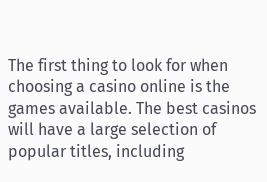The first thing to look for when choosing a casino online is the games available. The best casinos will have a large selection of popular titles, including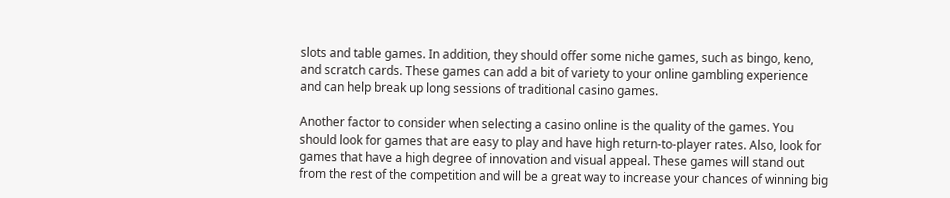slots and table games. In addition, they should offer some niche games, such as bingo, keno, and scratch cards. These games can add a bit of variety to your online gambling experience and can help break up long sessions of traditional casino games.

Another factor to consider when selecting a casino online is the quality of the games. You should look for games that are easy to play and have high return-to-player rates. Also, look for games that have a high degree of innovation and visual appeal. These games will stand out from the rest of the competition and will be a great way to increase your chances of winning big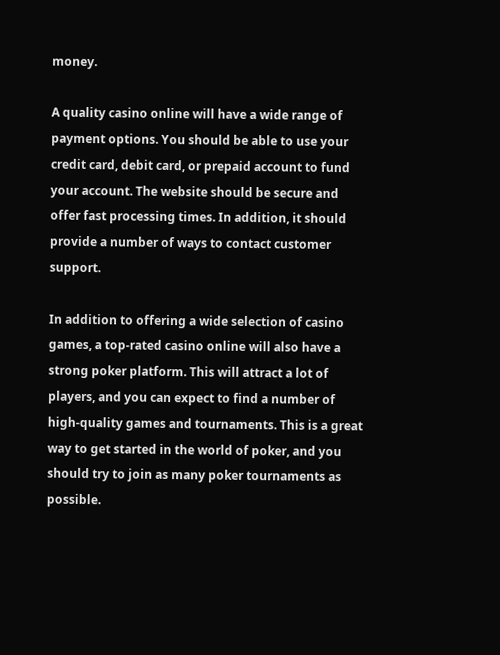money.

A quality casino online will have a wide range of payment options. You should be able to use your credit card, debit card, or prepaid account to fund your account. The website should be secure and offer fast processing times. In addition, it should provide a number of ways to contact customer support.

In addition to offering a wide selection of casino games, a top-rated casino online will also have a strong poker platform. This will attract a lot of players, and you can expect to find a number of high-quality games and tournaments. This is a great way to get started in the world of poker, and you should try to join as many poker tournaments as possible.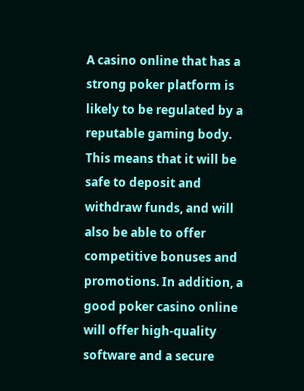A casino online that has a strong poker platform is likely to be regulated by a reputable gaming body. This means that it will be safe to deposit and withdraw funds, and will also be able to offer competitive bonuses and promotions. In addition, a good poker casino online will offer high-quality software and a secure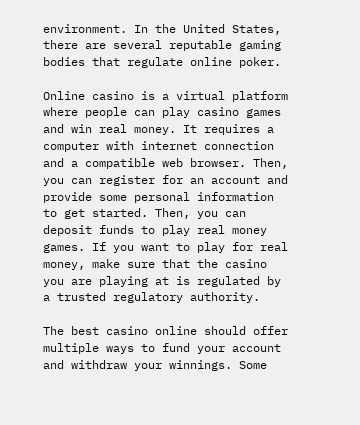environment. In the United States, there are several reputable gaming bodies that regulate online poker.

Online casino is a virtual platform where people can play casino games and win real money. It requires a computer with internet connection and a compatible web browser. Then, you can register for an account and provide some personal information to get started. Then, you can deposit funds to play real money games. If you want to play for real money, make sure that the casino you are playing at is regulated by a trusted regulatory authority.

The best casino online should offer multiple ways to fund your account and withdraw your winnings. Some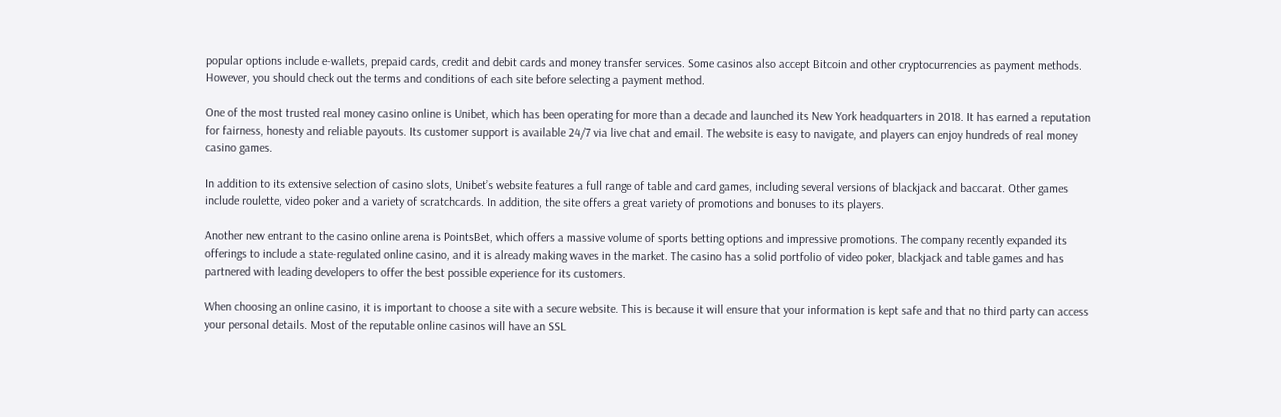popular options include e-wallets, prepaid cards, credit and debit cards and money transfer services. Some casinos also accept Bitcoin and other cryptocurrencies as payment methods. However, you should check out the terms and conditions of each site before selecting a payment method.

One of the most trusted real money casino online is Unibet, which has been operating for more than a decade and launched its New York headquarters in 2018. It has earned a reputation for fairness, honesty and reliable payouts. Its customer support is available 24/7 via live chat and email. The website is easy to navigate, and players can enjoy hundreds of real money casino games.

In addition to its extensive selection of casino slots, Unibet’s website features a full range of table and card games, including several versions of blackjack and baccarat. Other games include roulette, video poker and a variety of scratchcards. In addition, the site offers a great variety of promotions and bonuses to its players.

Another new entrant to the casino online arena is PointsBet, which offers a massive volume of sports betting options and impressive promotions. The company recently expanded its offerings to include a state-regulated online casino, and it is already making waves in the market. The casino has a solid portfolio of video poker, blackjack and table games and has partnered with leading developers to offer the best possible experience for its customers.

When choosing an online casino, it is important to choose a site with a secure website. This is because it will ensure that your information is kept safe and that no third party can access your personal details. Most of the reputable online casinos will have an SSL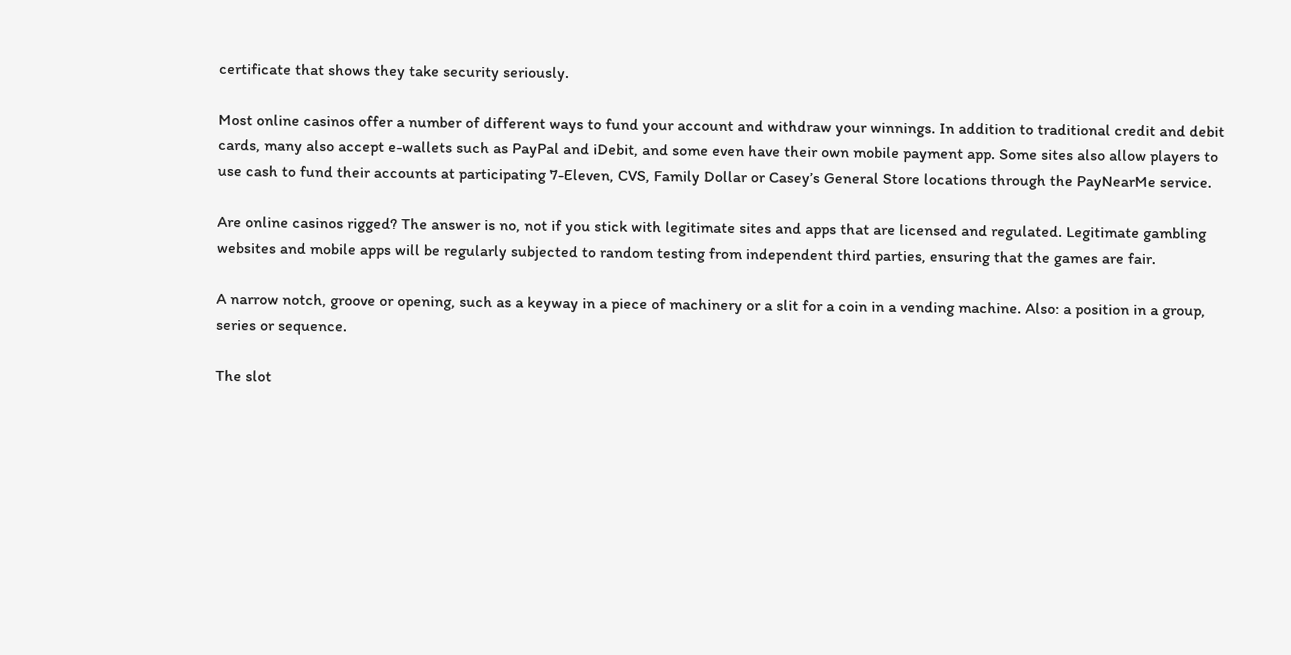certificate that shows they take security seriously.

Most online casinos offer a number of different ways to fund your account and withdraw your winnings. In addition to traditional credit and debit cards, many also accept e-wallets such as PayPal and iDebit, and some even have their own mobile payment app. Some sites also allow players to use cash to fund their accounts at participating 7-Eleven, CVS, Family Dollar or Casey’s General Store locations through the PayNearMe service.

Are online casinos rigged? The answer is no, not if you stick with legitimate sites and apps that are licensed and regulated. Legitimate gambling websites and mobile apps will be regularly subjected to random testing from independent third parties, ensuring that the games are fair.

A narrow notch, groove or opening, such as a keyway in a piece of machinery or a slit for a coin in a vending machine. Also: a position in a group, series or sequence.

The slot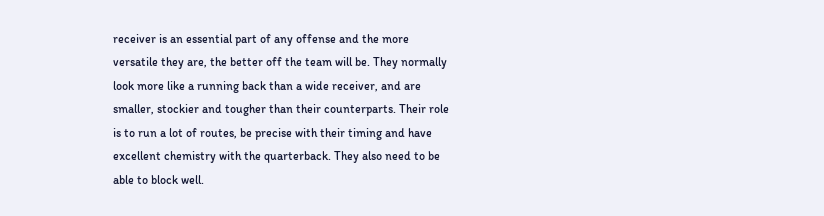receiver is an essential part of any offense and the more versatile they are, the better off the team will be. They normally look more like a running back than a wide receiver, and are smaller, stockier and tougher than their counterparts. Their role is to run a lot of routes, be precise with their timing and have excellent chemistry with the quarterback. They also need to be able to block well.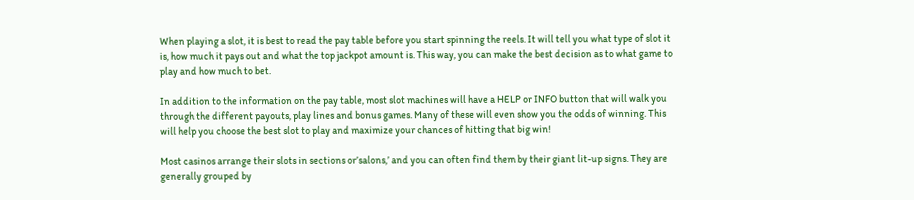When playing a slot, it is best to read the pay table before you start spinning the reels. It will tell you what type of slot it is, how much it pays out and what the top jackpot amount is. This way, you can make the best decision as to what game to play and how much to bet.

In addition to the information on the pay table, most slot machines will have a HELP or INFO button that will walk you through the different payouts, play lines and bonus games. Many of these will even show you the odds of winning. This will help you choose the best slot to play and maximize your chances of hitting that big win!

Most casinos arrange their slots in sections or’salons,’ and you can often find them by their giant lit-up signs. They are generally grouped by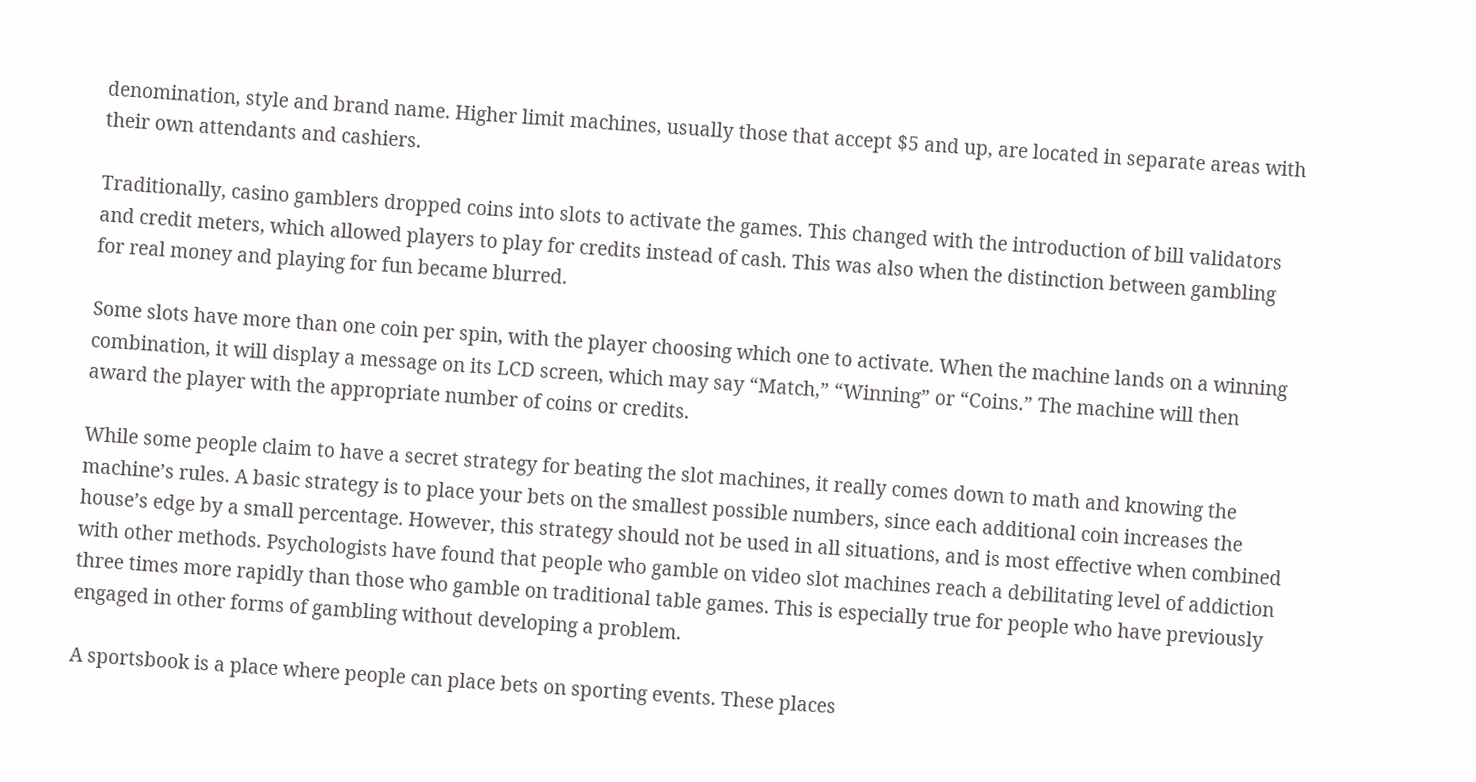denomination, style and brand name. Higher limit machines, usually those that accept $5 and up, are located in separate areas with their own attendants and cashiers.

Traditionally, casino gamblers dropped coins into slots to activate the games. This changed with the introduction of bill validators and credit meters, which allowed players to play for credits instead of cash. This was also when the distinction between gambling for real money and playing for fun became blurred.

Some slots have more than one coin per spin, with the player choosing which one to activate. When the machine lands on a winning combination, it will display a message on its LCD screen, which may say “Match,” “Winning” or “Coins.” The machine will then award the player with the appropriate number of coins or credits.

While some people claim to have a secret strategy for beating the slot machines, it really comes down to math and knowing the machine’s rules. A basic strategy is to place your bets on the smallest possible numbers, since each additional coin increases the house’s edge by a small percentage. However, this strategy should not be used in all situations, and is most effective when combined with other methods. Psychologists have found that people who gamble on video slot machines reach a debilitating level of addiction three times more rapidly than those who gamble on traditional table games. This is especially true for people who have previously engaged in other forms of gambling without developing a problem.

A sportsbook is a place where people can place bets on sporting events. These places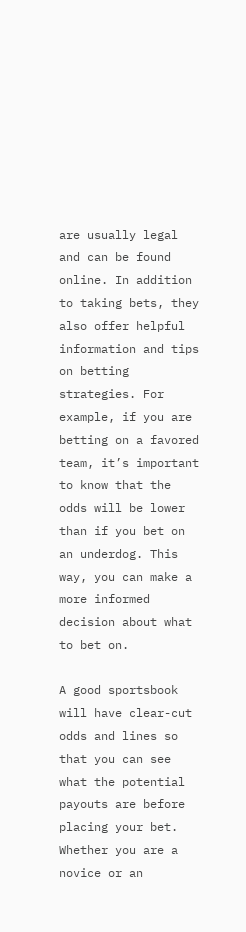are usually legal and can be found online. In addition to taking bets, they also offer helpful information and tips on betting strategies. For example, if you are betting on a favored team, it’s important to know that the odds will be lower than if you bet on an underdog. This way, you can make a more informed decision about what to bet on.

A good sportsbook will have clear-cut odds and lines so that you can see what the potential payouts are before placing your bet. Whether you are a novice or an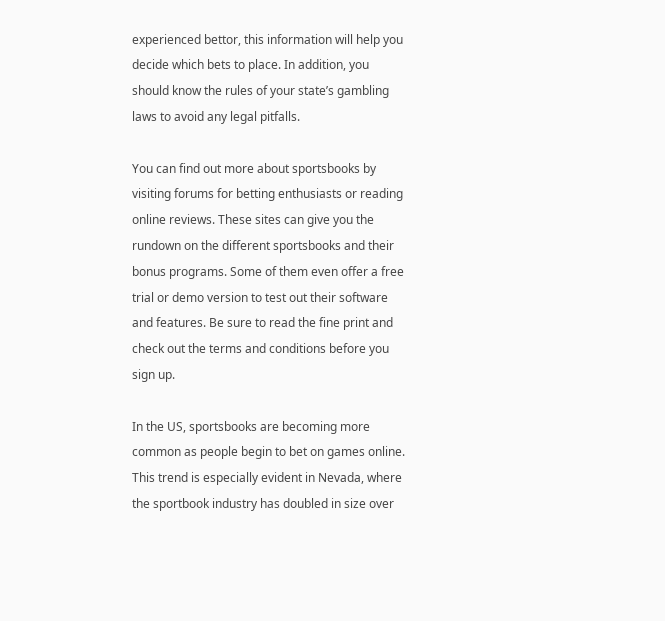experienced bettor, this information will help you decide which bets to place. In addition, you should know the rules of your state’s gambling laws to avoid any legal pitfalls.

You can find out more about sportsbooks by visiting forums for betting enthusiasts or reading online reviews. These sites can give you the rundown on the different sportsbooks and their bonus programs. Some of them even offer a free trial or demo version to test out their software and features. Be sure to read the fine print and check out the terms and conditions before you sign up.

In the US, sportsbooks are becoming more common as people begin to bet on games online. This trend is especially evident in Nevada, where the sportbook industry has doubled in size over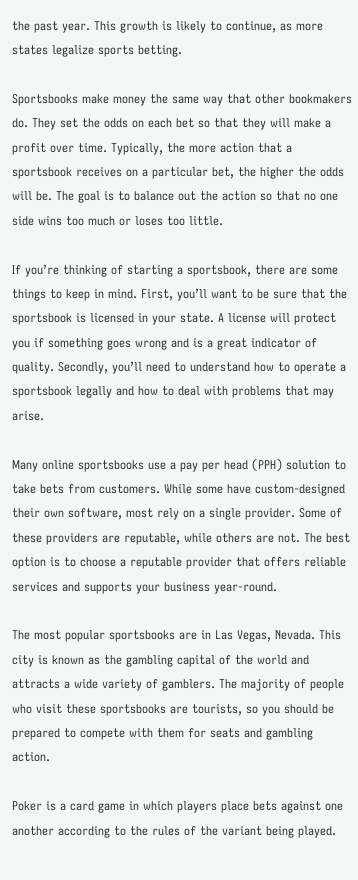the past year. This growth is likely to continue, as more states legalize sports betting.

Sportsbooks make money the same way that other bookmakers do. They set the odds on each bet so that they will make a profit over time. Typically, the more action that a sportsbook receives on a particular bet, the higher the odds will be. The goal is to balance out the action so that no one side wins too much or loses too little.

If you’re thinking of starting a sportsbook, there are some things to keep in mind. First, you’ll want to be sure that the sportsbook is licensed in your state. A license will protect you if something goes wrong and is a great indicator of quality. Secondly, you’ll need to understand how to operate a sportsbook legally and how to deal with problems that may arise.

Many online sportsbooks use a pay per head (PPH) solution to take bets from customers. While some have custom-designed their own software, most rely on a single provider. Some of these providers are reputable, while others are not. The best option is to choose a reputable provider that offers reliable services and supports your business year-round.

The most popular sportsbooks are in Las Vegas, Nevada. This city is known as the gambling capital of the world and attracts a wide variety of gamblers. The majority of people who visit these sportsbooks are tourists, so you should be prepared to compete with them for seats and gambling action.

Poker is a card game in which players place bets against one another according to the rules of the variant being played.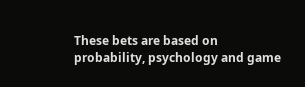These bets are based on probability, psychology and game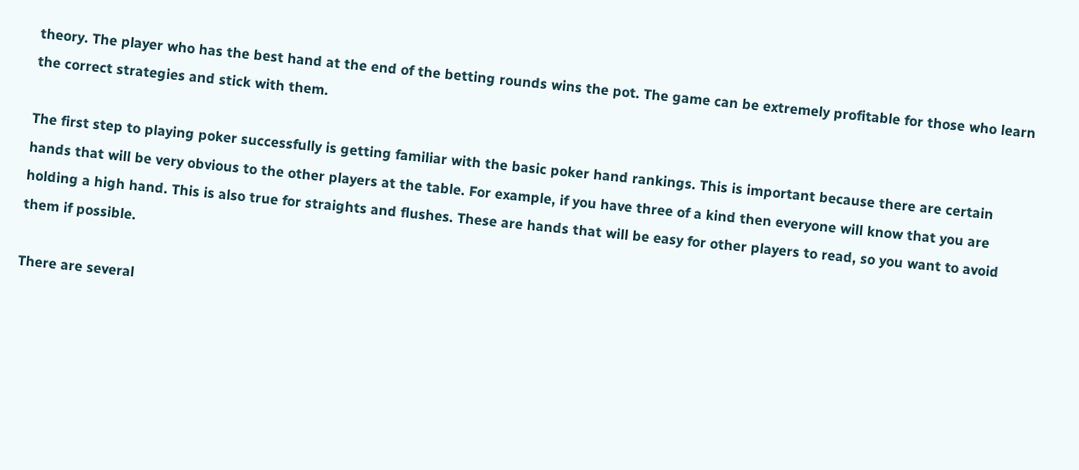theory. The player who has the best hand at the end of the betting rounds wins the pot. The game can be extremely profitable for those who learn the correct strategies and stick with them.

The first step to playing poker successfully is getting familiar with the basic poker hand rankings. This is important because there are certain hands that will be very obvious to the other players at the table. For example, if you have three of a kind then everyone will know that you are holding a high hand. This is also true for straights and flushes. These are hands that will be easy for other players to read, so you want to avoid them if possible.

There are several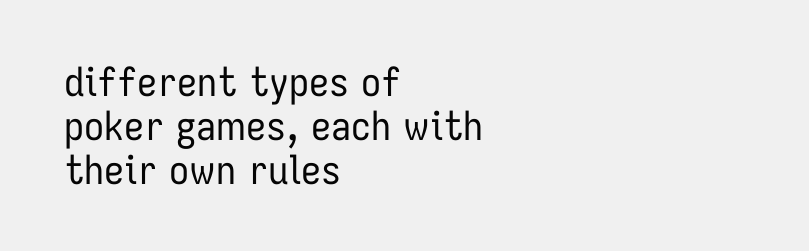different types of poker games, each with their own rules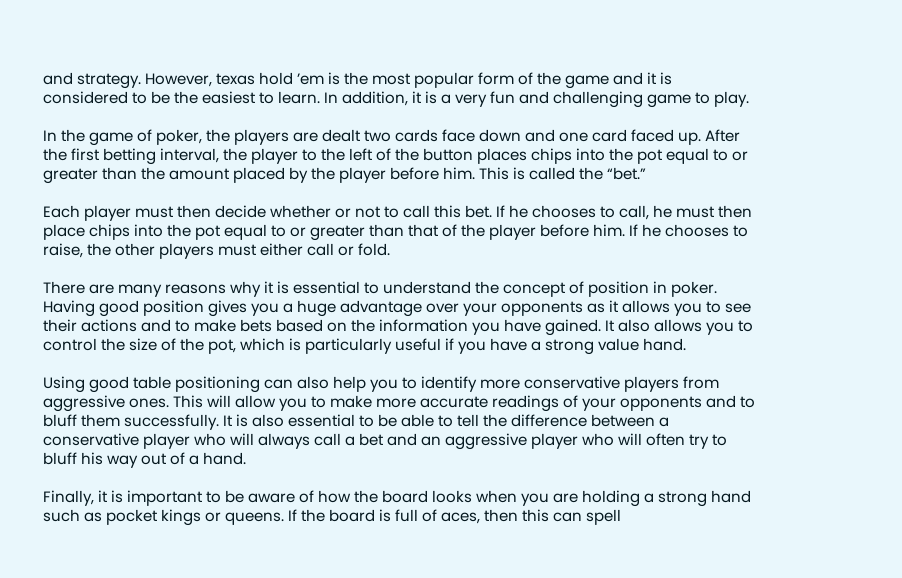and strategy. However, texas hold ’em is the most popular form of the game and it is considered to be the easiest to learn. In addition, it is a very fun and challenging game to play.

In the game of poker, the players are dealt two cards face down and one card faced up. After the first betting interval, the player to the left of the button places chips into the pot equal to or greater than the amount placed by the player before him. This is called the “bet.”

Each player must then decide whether or not to call this bet. If he chooses to call, he must then place chips into the pot equal to or greater than that of the player before him. If he chooses to raise, the other players must either call or fold.

There are many reasons why it is essential to understand the concept of position in poker. Having good position gives you a huge advantage over your opponents as it allows you to see their actions and to make bets based on the information you have gained. It also allows you to control the size of the pot, which is particularly useful if you have a strong value hand.

Using good table positioning can also help you to identify more conservative players from aggressive ones. This will allow you to make more accurate readings of your opponents and to bluff them successfully. It is also essential to be able to tell the difference between a conservative player who will always call a bet and an aggressive player who will often try to bluff his way out of a hand.

Finally, it is important to be aware of how the board looks when you are holding a strong hand such as pocket kings or queens. If the board is full of aces, then this can spell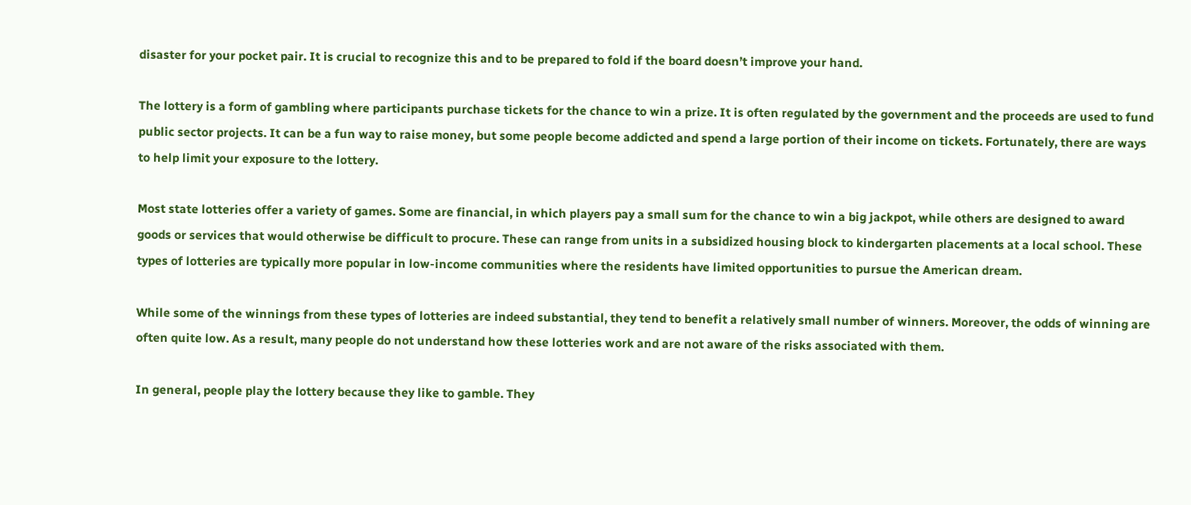disaster for your pocket pair. It is crucial to recognize this and to be prepared to fold if the board doesn’t improve your hand.

The lottery is a form of gambling where participants purchase tickets for the chance to win a prize. It is often regulated by the government and the proceeds are used to fund public sector projects. It can be a fun way to raise money, but some people become addicted and spend a large portion of their income on tickets. Fortunately, there are ways to help limit your exposure to the lottery.

Most state lotteries offer a variety of games. Some are financial, in which players pay a small sum for the chance to win a big jackpot, while others are designed to award goods or services that would otherwise be difficult to procure. These can range from units in a subsidized housing block to kindergarten placements at a local school. These types of lotteries are typically more popular in low-income communities where the residents have limited opportunities to pursue the American dream.

While some of the winnings from these types of lotteries are indeed substantial, they tend to benefit a relatively small number of winners. Moreover, the odds of winning are often quite low. As a result, many people do not understand how these lotteries work and are not aware of the risks associated with them.

In general, people play the lottery because they like to gamble. They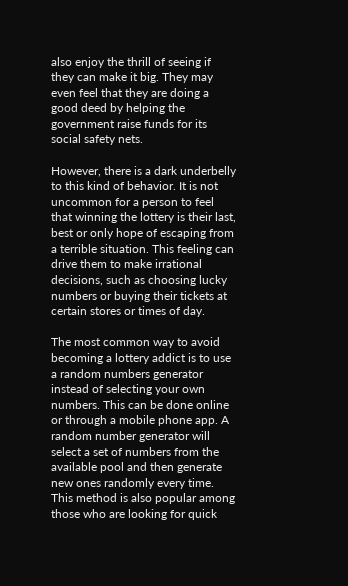also enjoy the thrill of seeing if they can make it big. They may even feel that they are doing a good deed by helping the government raise funds for its social safety nets.

However, there is a dark underbelly to this kind of behavior. It is not uncommon for a person to feel that winning the lottery is their last, best or only hope of escaping from a terrible situation. This feeling can drive them to make irrational decisions, such as choosing lucky numbers or buying their tickets at certain stores or times of day.

The most common way to avoid becoming a lottery addict is to use a random numbers generator instead of selecting your own numbers. This can be done online or through a mobile phone app. A random number generator will select a set of numbers from the available pool and then generate new ones randomly every time. This method is also popular among those who are looking for quick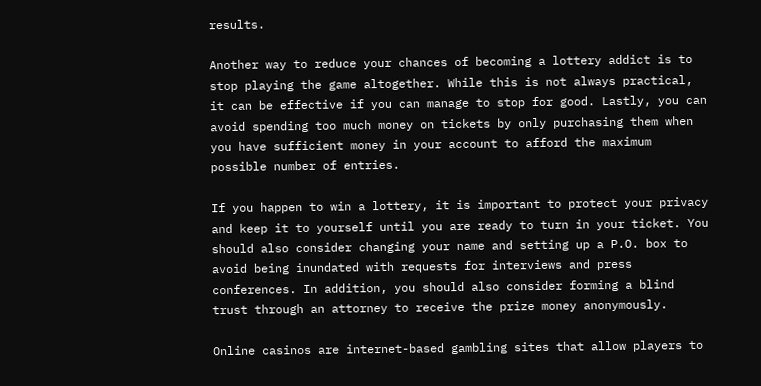results.

Another way to reduce your chances of becoming a lottery addict is to stop playing the game altogether. While this is not always practical, it can be effective if you can manage to stop for good. Lastly, you can avoid spending too much money on tickets by only purchasing them when you have sufficient money in your account to afford the maximum possible number of entries.

If you happen to win a lottery, it is important to protect your privacy and keep it to yourself until you are ready to turn in your ticket. You should also consider changing your name and setting up a P.O. box to avoid being inundated with requests for interviews and press conferences. In addition, you should also consider forming a blind trust through an attorney to receive the prize money anonymously.

Online casinos are internet-based gambling sites that allow players to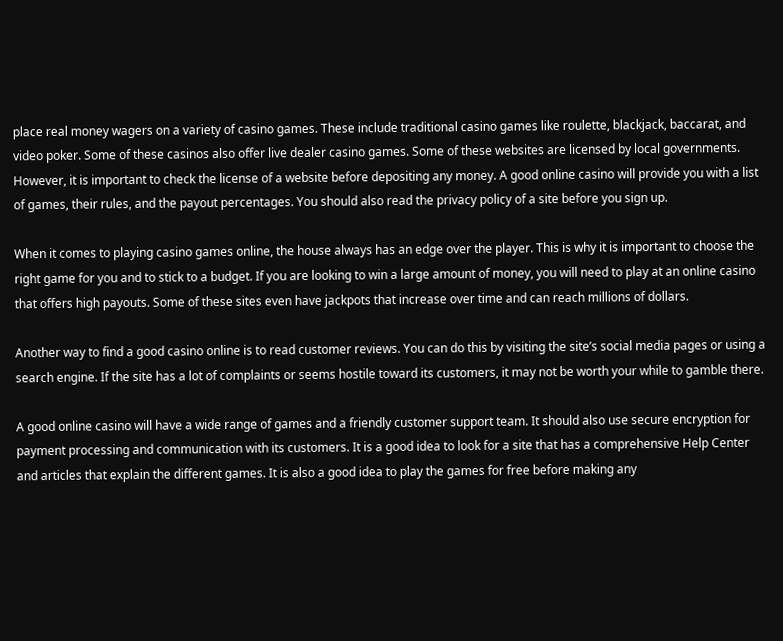place real money wagers on a variety of casino games. These include traditional casino games like roulette, blackjack, baccarat, and video poker. Some of these casinos also offer live dealer casino games. Some of these websites are licensed by local governments. However, it is important to check the license of a website before depositing any money. A good online casino will provide you with a list of games, their rules, and the payout percentages. You should also read the privacy policy of a site before you sign up.

When it comes to playing casino games online, the house always has an edge over the player. This is why it is important to choose the right game for you and to stick to a budget. If you are looking to win a large amount of money, you will need to play at an online casino that offers high payouts. Some of these sites even have jackpots that increase over time and can reach millions of dollars.

Another way to find a good casino online is to read customer reviews. You can do this by visiting the site’s social media pages or using a search engine. If the site has a lot of complaints or seems hostile toward its customers, it may not be worth your while to gamble there.

A good online casino will have a wide range of games and a friendly customer support team. It should also use secure encryption for payment processing and communication with its customers. It is a good idea to look for a site that has a comprehensive Help Center and articles that explain the different games. It is also a good idea to play the games for free before making any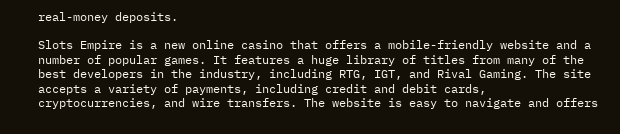real-money deposits.

Slots Empire is a new online casino that offers a mobile-friendly website and a number of popular games. It features a huge library of titles from many of the best developers in the industry, including RTG, IGT, and Rival Gaming. The site accepts a variety of payments, including credit and debit cards, cryptocurrencies, and wire transfers. The website is easy to navigate and offers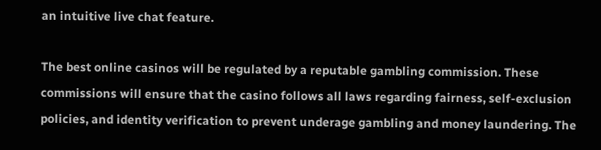an intuitive live chat feature.

The best online casinos will be regulated by a reputable gambling commission. These commissions will ensure that the casino follows all laws regarding fairness, self-exclusion policies, and identity verification to prevent underage gambling and money laundering. The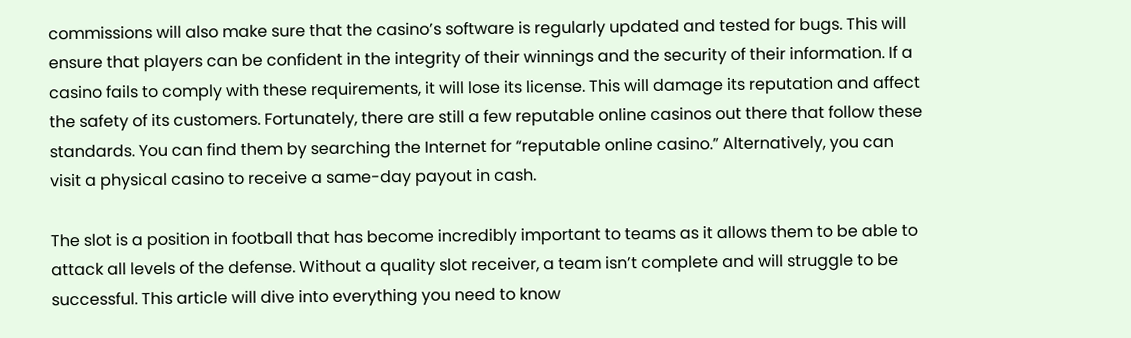commissions will also make sure that the casino’s software is regularly updated and tested for bugs. This will ensure that players can be confident in the integrity of their winnings and the security of their information. If a casino fails to comply with these requirements, it will lose its license. This will damage its reputation and affect the safety of its customers. Fortunately, there are still a few reputable online casinos out there that follow these standards. You can find them by searching the Internet for “reputable online casino.” Alternatively, you can visit a physical casino to receive a same-day payout in cash.

The slot is a position in football that has become incredibly important to teams as it allows them to be able to attack all levels of the defense. Without a quality slot receiver, a team isn’t complete and will struggle to be successful. This article will dive into everything you need to know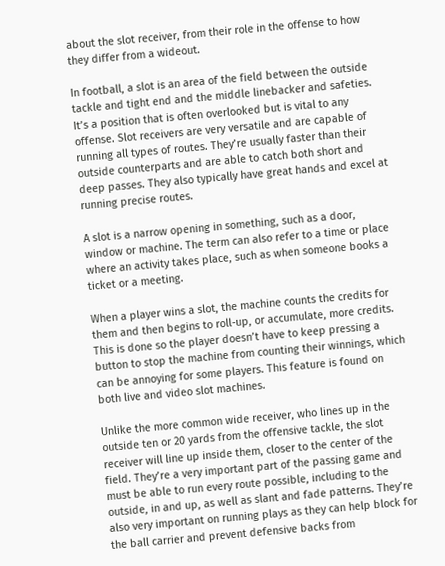about the slot receiver, from their role in the offense to how they differ from a wideout.

In football, a slot is an area of the field between the outside tackle and tight end and the middle linebacker and safeties. It’s a position that is often overlooked but is vital to any offense. Slot receivers are very versatile and are capable of running all types of routes. They’re usually faster than their outside counterparts and are able to catch both short and deep passes. They also typically have great hands and excel at running precise routes.

A slot is a narrow opening in something, such as a door, window or machine. The term can also refer to a time or place where an activity takes place, such as when someone books a ticket or a meeting.

When a player wins a slot, the machine counts the credits for them and then begins to roll-up, or accumulate, more credits. This is done so the player doesn’t have to keep pressing a button to stop the machine from counting their winnings, which can be annoying for some players. This feature is found on both live and video slot machines.

Unlike the more common wide receiver, who lines up in the outside ten or 20 yards from the offensive tackle, the slot receiver will line up inside them, closer to the center of the field. They’re a very important part of the passing game and must be able to run every route possible, including to the outside, in and up, as well as slant and fade patterns. They’re also very important on running plays as they can help block for the ball carrier and prevent defensive backs from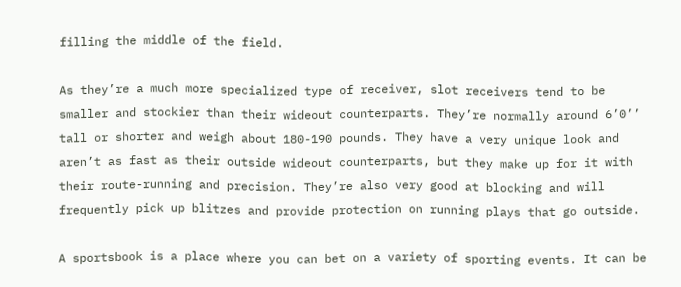filling the middle of the field.

As they’re a much more specialized type of receiver, slot receivers tend to be smaller and stockier than their wideout counterparts. They’re normally around 6’0’’ tall or shorter and weigh about 180-190 pounds. They have a very unique look and aren’t as fast as their outside wideout counterparts, but they make up for it with their route-running and precision. They’re also very good at blocking and will frequently pick up blitzes and provide protection on running plays that go outside.

A sportsbook is a place where you can bet on a variety of sporting events. It can be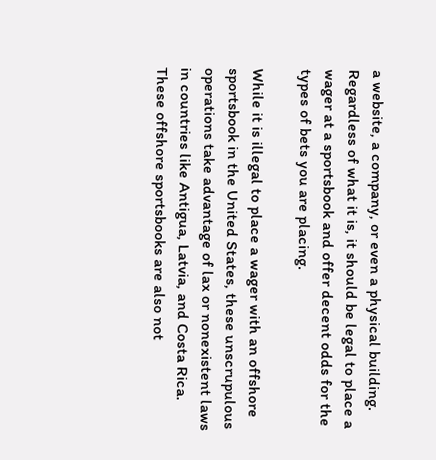a website, a company, or even a physical building. Regardless of what it is, it should be legal to place a wager at a sportsbook and offer decent odds for the types of bets you are placing.

While it is illegal to place a wager with an offshore sportsbook in the United States, these unscrupulous operations take advantage of lax or nonexistent laws in countries like Antigua, Latvia, and Costa Rica. These offshore sportsbooks are also not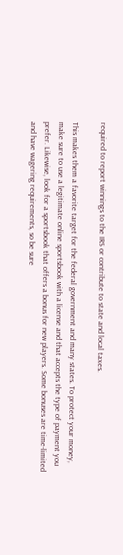required to report winnings to the IRS or contribute to state and local taxes.

This makes them a favorite target for the federal government and many states. To protect your money, make sure to use a legitimate online sportsbook with a license and that accepts the type of payment you prefer. Likewise, look for a sportsbook that offers a bonus for new players. Some bonuses are time-limited and have wagering requirements, so be sure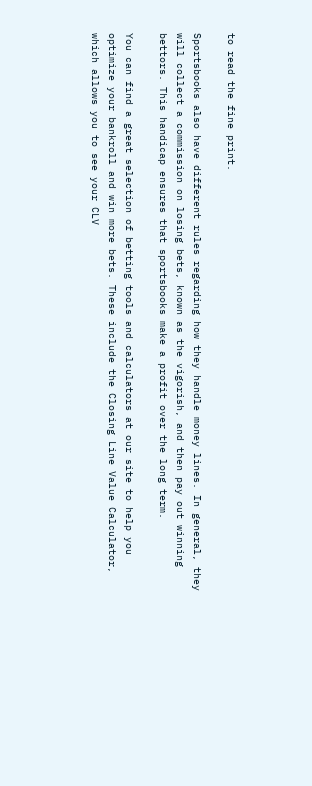to read the fine print.

Sportsbooks also have different rules regarding how they handle money lines. In general, they will collect a commission on losing bets, known as the vigorish, and then pay out winning bettors. This handicap ensures that sportsbooks make a profit over the long term.

You can find a great selection of betting tools and calculators at our site to help you optimize your bankroll and win more bets. These include the Closing Line Value Calculator, which allows you to see your CLV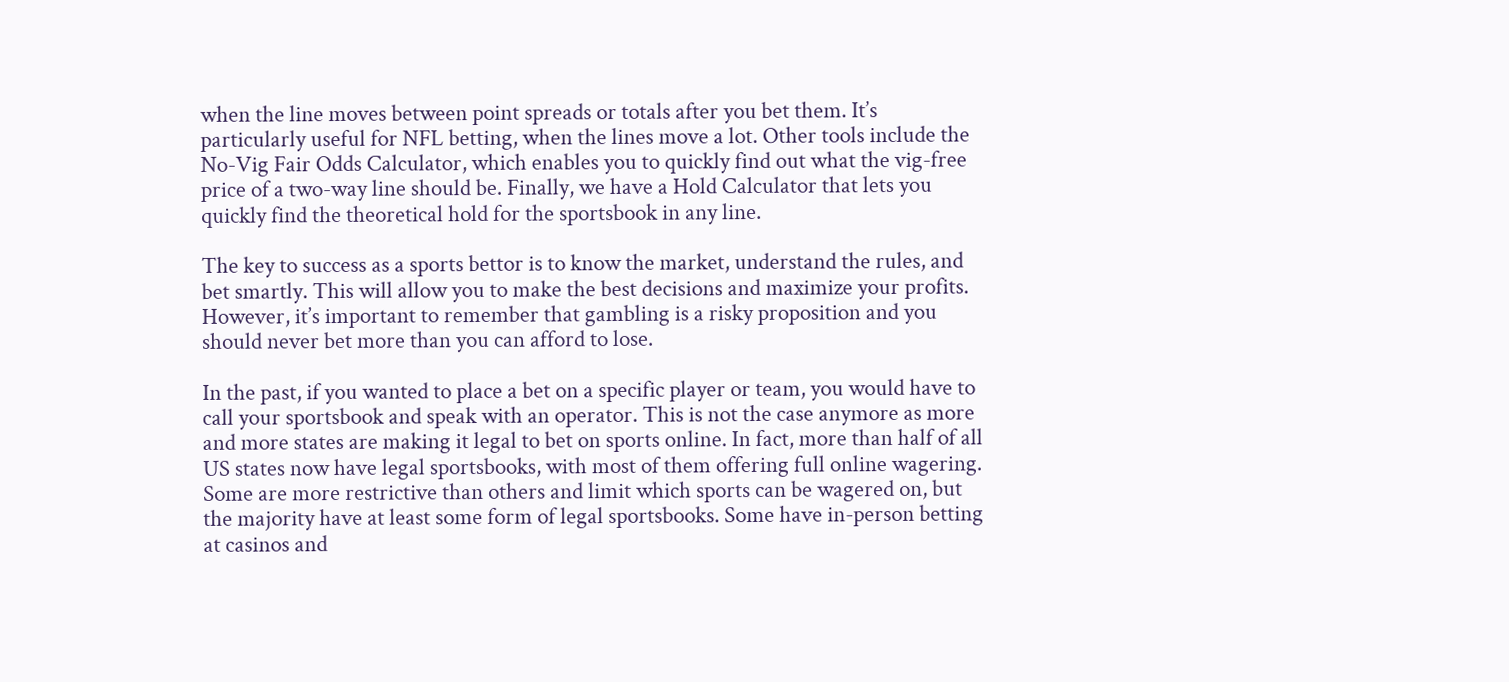when the line moves between point spreads or totals after you bet them. It’s particularly useful for NFL betting, when the lines move a lot. Other tools include the No-Vig Fair Odds Calculator, which enables you to quickly find out what the vig-free price of a two-way line should be. Finally, we have a Hold Calculator that lets you quickly find the theoretical hold for the sportsbook in any line.

The key to success as a sports bettor is to know the market, understand the rules, and bet smartly. This will allow you to make the best decisions and maximize your profits. However, it’s important to remember that gambling is a risky proposition and you should never bet more than you can afford to lose.

In the past, if you wanted to place a bet on a specific player or team, you would have to call your sportsbook and speak with an operator. This is not the case anymore as more and more states are making it legal to bet on sports online. In fact, more than half of all US states now have legal sportsbooks, with most of them offering full online wagering. Some are more restrictive than others and limit which sports can be wagered on, but the majority have at least some form of legal sportsbooks. Some have in-person betting at casinos and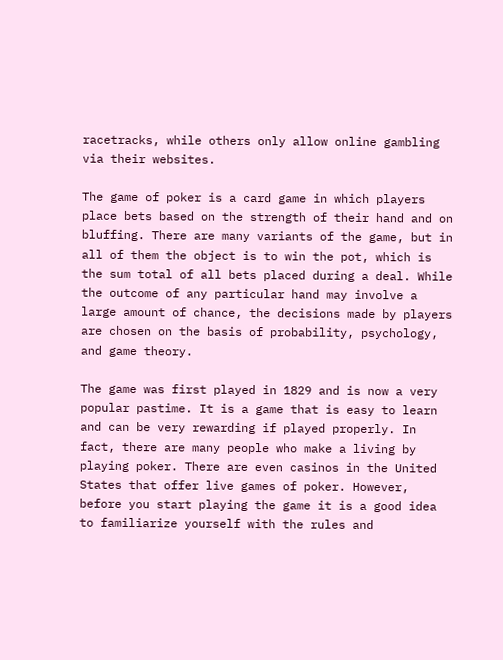racetracks, while others only allow online gambling via their websites.

The game of poker is a card game in which players place bets based on the strength of their hand and on bluffing. There are many variants of the game, but in all of them the object is to win the pot, which is the sum total of all bets placed during a deal. While the outcome of any particular hand may involve a large amount of chance, the decisions made by players are chosen on the basis of probability, psychology, and game theory.

The game was first played in 1829 and is now a very popular pastime. It is a game that is easy to learn and can be very rewarding if played properly. In fact, there are many people who make a living by playing poker. There are even casinos in the United States that offer live games of poker. However, before you start playing the game it is a good idea to familiarize yourself with the rules and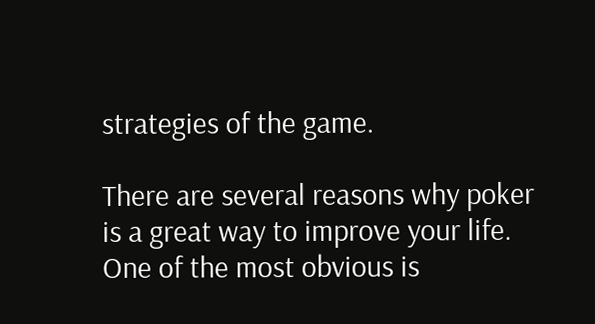strategies of the game.

There are several reasons why poker is a great way to improve your life. One of the most obvious is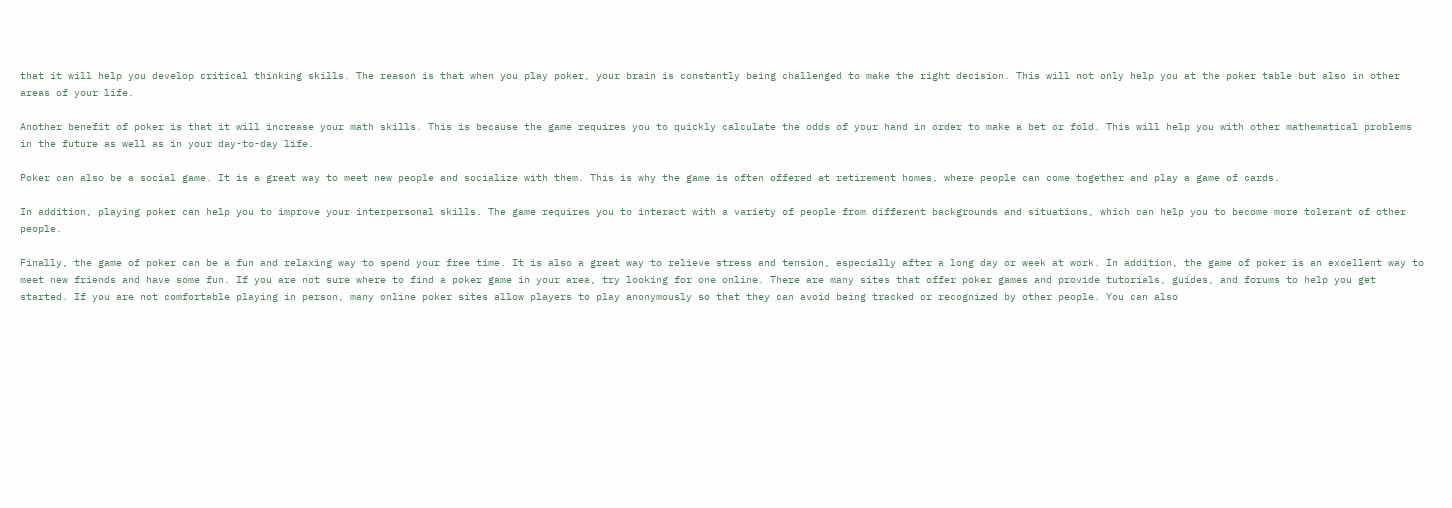that it will help you develop critical thinking skills. The reason is that when you play poker, your brain is constantly being challenged to make the right decision. This will not only help you at the poker table but also in other areas of your life.

Another benefit of poker is that it will increase your math skills. This is because the game requires you to quickly calculate the odds of your hand in order to make a bet or fold. This will help you with other mathematical problems in the future as well as in your day-to-day life.

Poker can also be a social game. It is a great way to meet new people and socialize with them. This is why the game is often offered at retirement homes, where people can come together and play a game of cards.

In addition, playing poker can help you to improve your interpersonal skills. The game requires you to interact with a variety of people from different backgrounds and situations, which can help you to become more tolerant of other people.

Finally, the game of poker can be a fun and relaxing way to spend your free time. It is also a great way to relieve stress and tension, especially after a long day or week at work. In addition, the game of poker is an excellent way to meet new friends and have some fun. If you are not sure where to find a poker game in your area, try looking for one online. There are many sites that offer poker games and provide tutorials, guides, and forums to help you get started. If you are not comfortable playing in person, many online poker sites allow players to play anonymously so that they can avoid being tracked or recognized by other people. You can also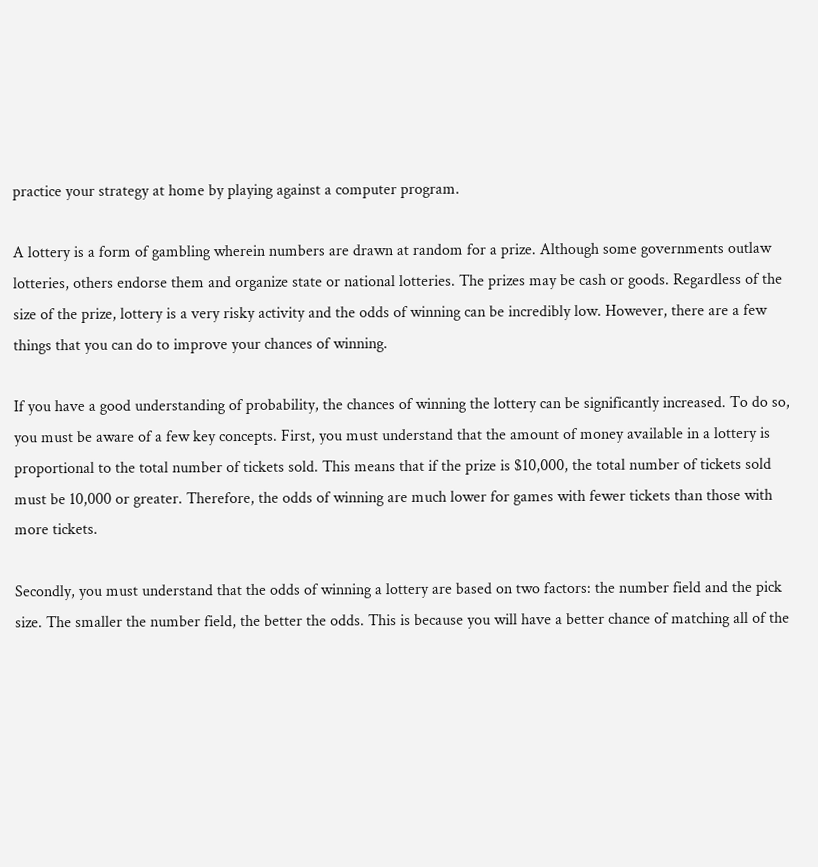practice your strategy at home by playing against a computer program.

A lottery is a form of gambling wherein numbers are drawn at random for a prize. Although some governments outlaw lotteries, others endorse them and organize state or national lotteries. The prizes may be cash or goods. Regardless of the size of the prize, lottery is a very risky activity and the odds of winning can be incredibly low. However, there are a few things that you can do to improve your chances of winning.

If you have a good understanding of probability, the chances of winning the lottery can be significantly increased. To do so, you must be aware of a few key concepts. First, you must understand that the amount of money available in a lottery is proportional to the total number of tickets sold. This means that if the prize is $10,000, the total number of tickets sold must be 10,000 or greater. Therefore, the odds of winning are much lower for games with fewer tickets than those with more tickets.

Secondly, you must understand that the odds of winning a lottery are based on two factors: the number field and the pick size. The smaller the number field, the better the odds. This is because you will have a better chance of matching all of the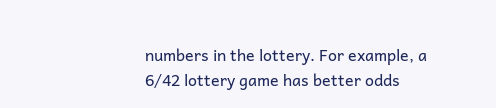numbers in the lottery. For example, a 6/42 lottery game has better odds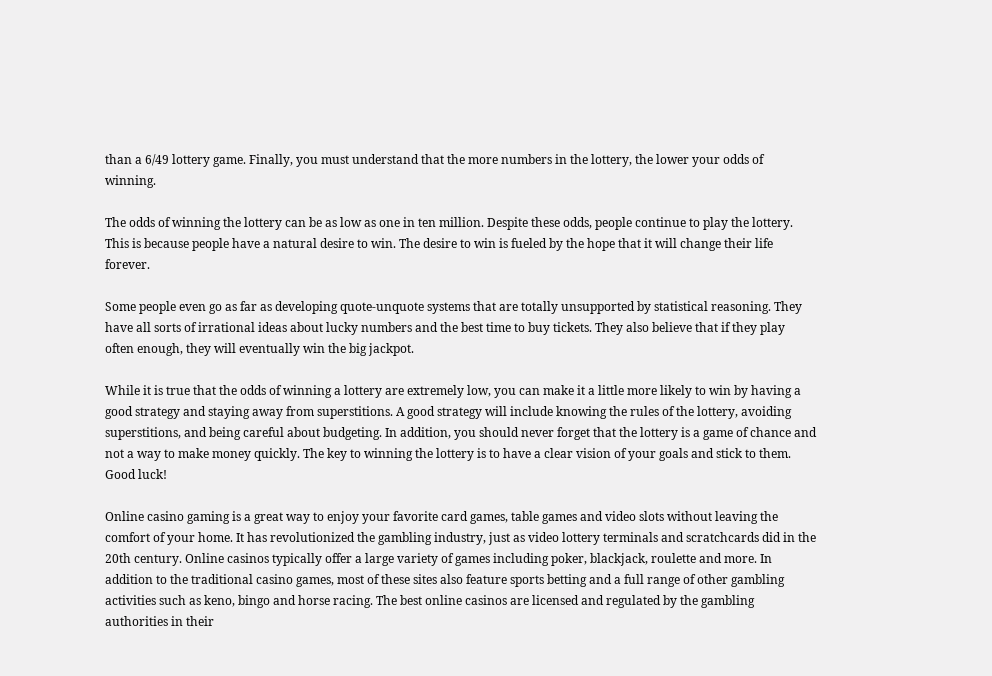than a 6/49 lottery game. Finally, you must understand that the more numbers in the lottery, the lower your odds of winning.

The odds of winning the lottery can be as low as one in ten million. Despite these odds, people continue to play the lottery. This is because people have a natural desire to win. The desire to win is fueled by the hope that it will change their life forever.

Some people even go as far as developing quote-unquote systems that are totally unsupported by statistical reasoning. They have all sorts of irrational ideas about lucky numbers and the best time to buy tickets. They also believe that if they play often enough, they will eventually win the big jackpot.

While it is true that the odds of winning a lottery are extremely low, you can make it a little more likely to win by having a good strategy and staying away from superstitions. A good strategy will include knowing the rules of the lottery, avoiding superstitions, and being careful about budgeting. In addition, you should never forget that the lottery is a game of chance and not a way to make money quickly. The key to winning the lottery is to have a clear vision of your goals and stick to them. Good luck!

Online casino gaming is a great way to enjoy your favorite card games, table games and video slots without leaving the comfort of your home. It has revolutionized the gambling industry, just as video lottery terminals and scratchcards did in the 20th century. Online casinos typically offer a large variety of games including poker, blackjack, roulette and more. In addition to the traditional casino games, most of these sites also feature sports betting and a full range of other gambling activities such as keno, bingo and horse racing. The best online casinos are licensed and regulated by the gambling authorities in their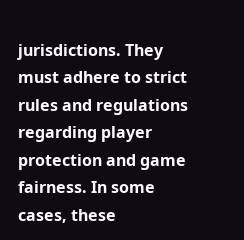jurisdictions. They must adhere to strict rules and regulations regarding player protection and game fairness. In some cases, these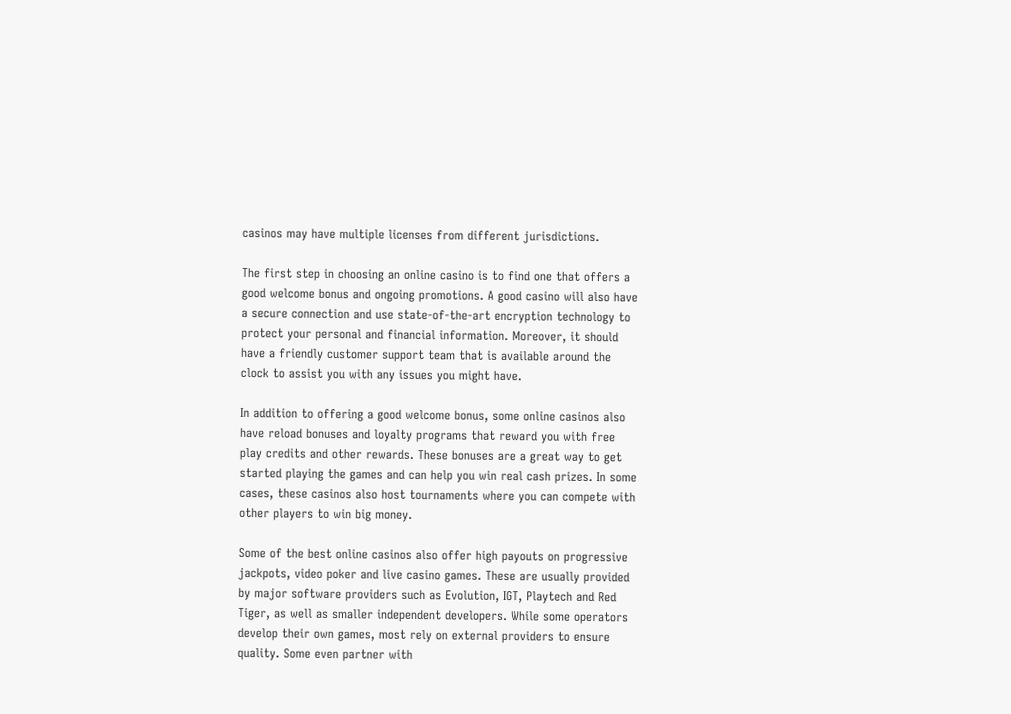casinos may have multiple licenses from different jurisdictions.

The first step in choosing an online casino is to find one that offers a good welcome bonus and ongoing promotions. A good casino will also have a secure connection and use state-of-the-art encryption technology to protect your personal and financial information. Moreover, it should have a friendly customer support team that is available around the clock to assist you with any issues you might have.

In addition to offering a good welcome bonus, some online casinos also have reload bonuses and loyalty programs that reward you with free play credits and other rewards. These bonuses are a great way to get started playing the games and can help you win real cash prizes. In some cases, these casinos also host tournaments where you can compete with other players to win big money.

Some of the best online casinos also offer high payouts on progressive jackpots, video poker and live casino games. These are usually provided by major software providers such as Evolution, IGT, Playtech and Red Tiger, as well as smaller independent developers. While some operators develop their own games, most rely on external providers to ensure quality. Some even partner with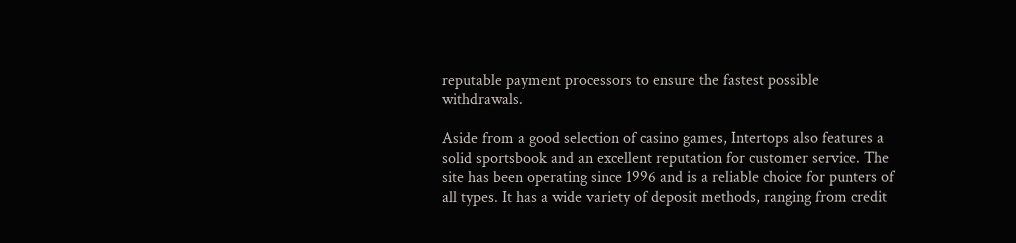reputable payment processors to ensure the fastest possible withdrawals.

Aside from a good selection of casino games, Intertops also features a solid sportsbook and an excellent reputation for customer service. The site has been operating since 1996 and is a reliable choice for punters of all types. It has a wide variety of deposit methods, ranging from credit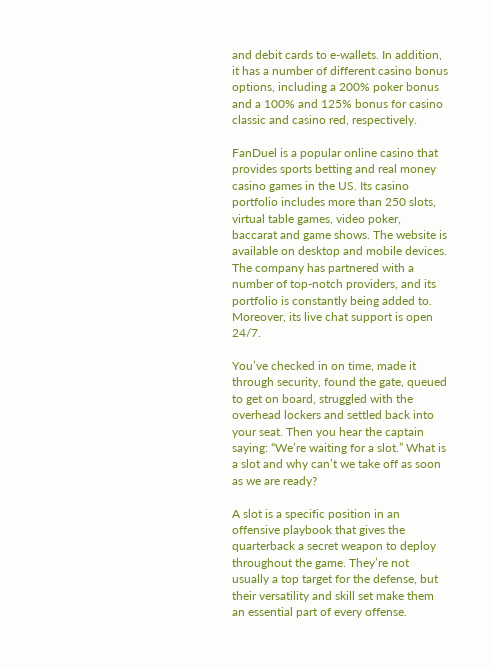and debit cards to e-wallets. In addition, it has a number of different casino bonus options, including a 200% poker bonus and a 100% and 125% bonus for casino classic and casino red, respectively.

FanDuel is a popular online casino that provides sports betting and real money casino games in the US. Its casino portfolio includes more than 250 slots, virtual table games, video poker, baccarat and game shows. The website is available on desktop and mobile devices. The company has partnered with a number of top-notch providers, and its portfolio is constantly being added to. Moreover, its live chat support is open 24/7.

You’ve checked in on time, made it through security, found the gate, queued to get on board, struggled with the overhead lockers and settled back into your seat. Then you hear the captain saying: “We’re waiting for a slot.” What is a slot and why can’t we take off as soon as we are ready?

A slot is a specific position in an offensive playbook that gives the quarterback a secret weapon to deploy throughout the game. They’re not usually a top target for the defense, but their versatility and skill set make them an essential part of every offense.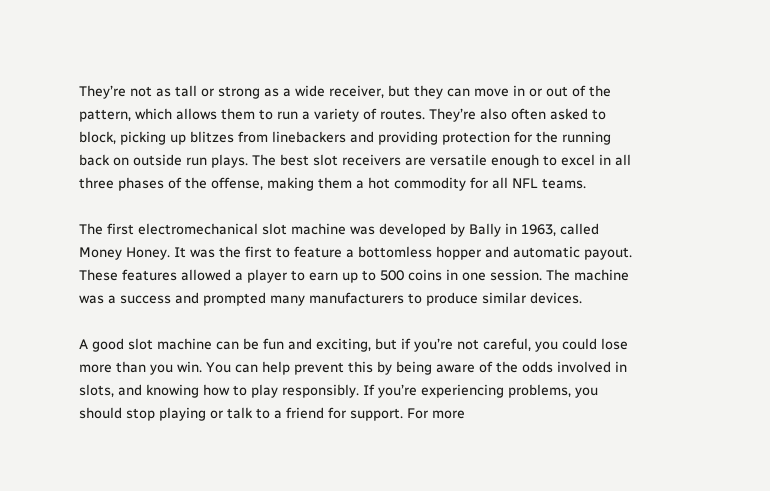They’re not as tall or strong as a wide receiver, but they can move in or out of the pattern, which allows them to run a variety of routes. They’re also often asked to block, picking up blitzes from linebackers and providing protection for the running back on outside run plays. The best slot receivers are versatile enough to excel in all three phases of the offense, making them a hot commodity for all NFL teams.

The first electromechanical slot machine was developed by Bally in 1963, called Money Honey. It was the first to feature a bottomless hopper and automatic payout. These features allowed a player to earn up to 500 coins in one session. The machine was a success and prompted many manufacturers to produce similar devices.

A good slot machine can be fun and exciting, but if you’re not careful, you could lose more than you win. You can help prevent this by being aware of the odds involved in slots, and knowing how to play responsibly. If you’re experiencing problems, you should stop playing or talk to a friend for support. For more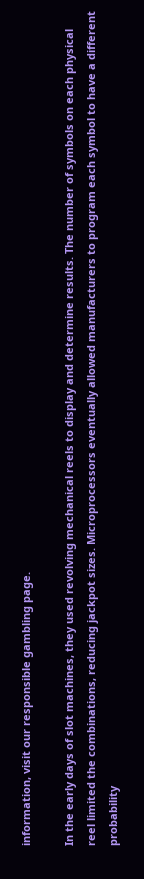information, visit our responsible gambling page.

In the early days of slot machines, they used revolving mechanical reels to display and determine results. The number of symbols on each physical reel limited the combinations, reducing jackpot sizes. Microprocessors eventually allowed manufacturers to program each symbol to have a different probability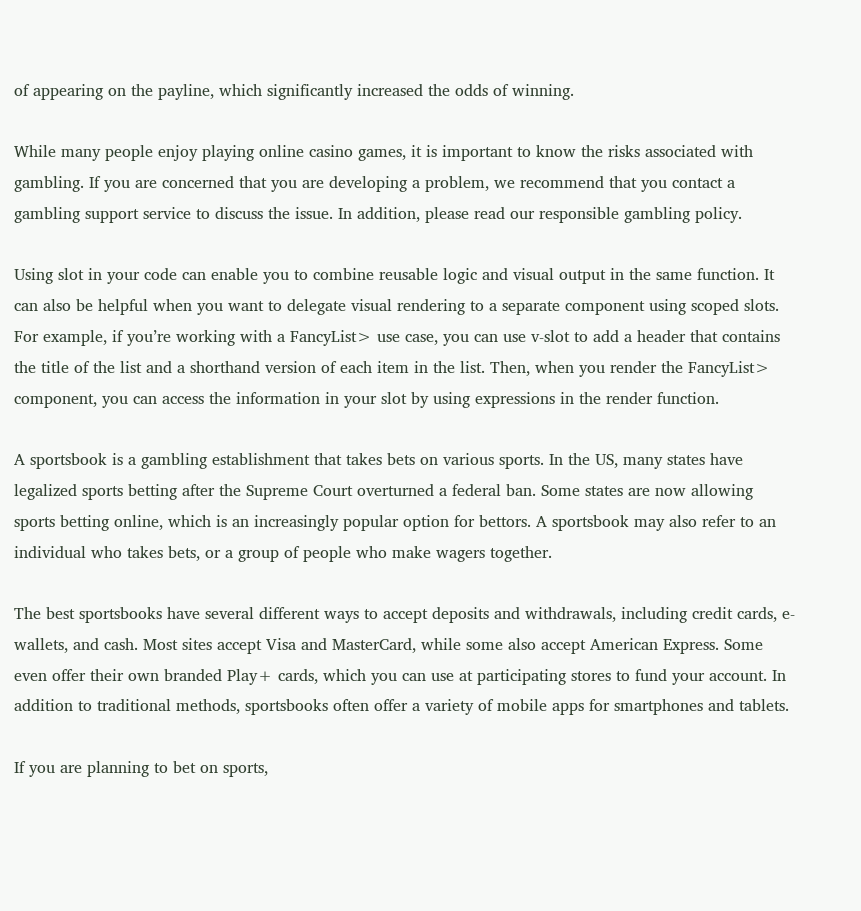of appearing on the payline, which significantly increased the odds of winning.

While many people enjoy playing online casino games, it is important to know the risks associated with gambling. If you are concerned that you are developing a problem, we recommend that you contact a gambling support service to discuss the issue. In addition, please read our responsible gambling policy.

Using slot in your code can enable you to combine reusable logic and visual output in the same function. It can also be helpful when you want to delegate visual rendering to a separate component using scoped slots. For example, if you’re working with a FancyList> use case, you can use v-slot to add a header that contains the title of the list and a shorthand version of each item in the list. Then, when you render the FancyList> component, you can access the information in your slot by using expressions in the render function.

A sportsbook is a gambling establishment that takes bets on various sports. In the US, many states have legalized sports betting after the Supreme Court overturned a federal ban. Some states are now allowing sports betting online, which is an increasingly popular option for bettors. A sportsbook may also refer to an individual who takes bets, or a group of people who make wagers together.

The best sportsbooks have several different ways to accept deposits and withdrawals, including credit cards, e-wallets, and cash. Most sites accept Visa and MasterCard, while some also accept American Express. Some even offer their own branded Play+ cards, which you can use at participating stores to fund your account. In addition to traditional methods, sportsbooks often offer a variety of mobile apps for smartphones and tablets.

If you are planning to bet on sports,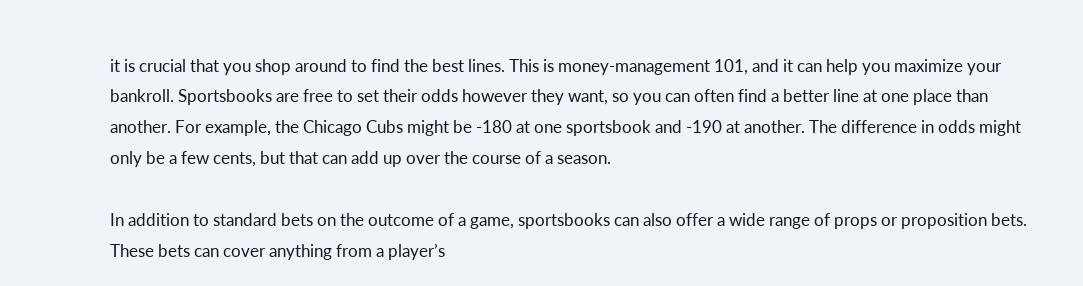it is crucial that you shop around to find the best lines. This is money-management 101, and it can help you maximize your bankroll. Sportsbooks are free to set their odds however they want, so you can often find a better line at one place than another. For example, the Chicago Cubs might be -180 at one sportsbook and -190 at another. The difference in odds might only be a few cents, but that can add up over the course of a season.

In addition to standard bets on the outcome of a game, sportsbooks can also offer a wide range of props or proposition bets. These bets can cover anything from a player’s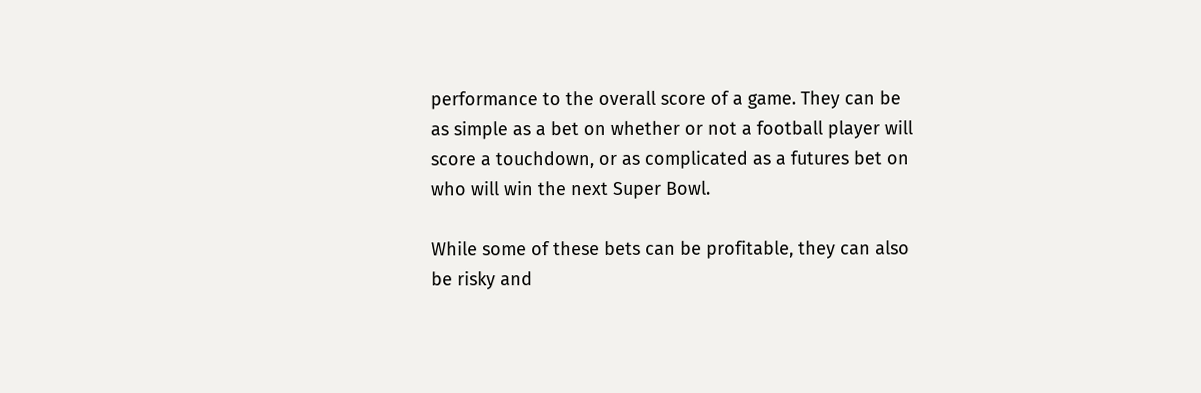performance to the overall score of a game. They can be as simple as a bet on whether or not a football player will score a touchdown, or as complicated as a futures bet on who will win the next Super Bowl.

While some of these bets can be profitable, they can also be risky and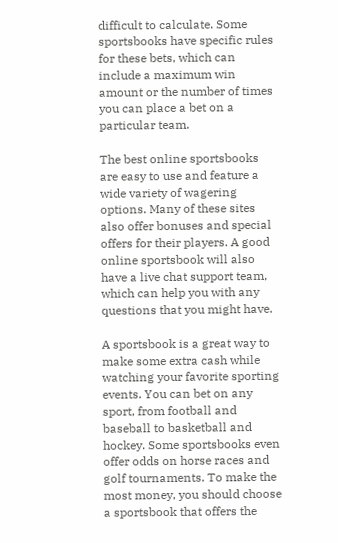difficult to calculate. Some sportsbooks have specific rules for these bets, which can include a maximum win amount or the number of times you can place a bet on a particular team.

The best online sportsbooks are easy to use and feature a wide variety of wagering options. Many of these sites also offer bonuses and special offers for their players. A good online sportsbook will also have a live chat support team, which can help you with any questions that you might have.

A sportsbook is a great way to make some extra cash while watching your favorite sporting events. You can bet on any sport, from football and baseball to basketball and hockey. Some sportsbooks even offer odds on horse races and golf tournaments. To make the most money, you should choose a sportsbook that offers the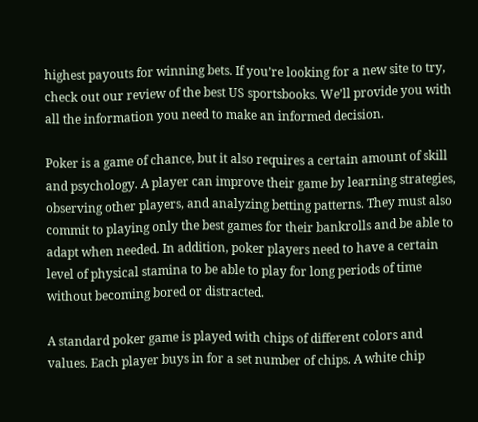highest payouts for winning bets. If you’re looking for a new site to try, check out our review of the best US sportsbooks. We’ll provide you with all the information you need to make an informed decision.

Poker is a game of chance, but it also requires a certain amount of skill and psychology. A player can improve their game by learning strategies, observing other players, and analyzing betting patterns. They must also commit to playing only the best games for their bankrolls and be able to adapt when needed. In addition, poker players need to have a certain level of physical stamina to be able to play for long periods of time without becoming bored or distracted.

A standard poker game is played with chips of different colors and values. Each player buys in for a set number of chips. A white chip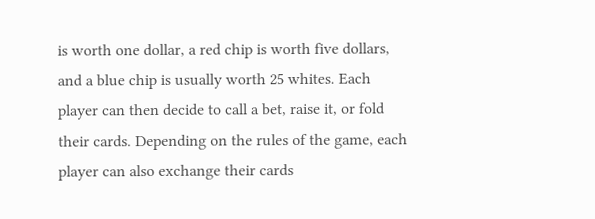is worth one dollar, a red chip is worth five dollars, and a blue chip is usually worth 25 whites. Each player can then decide to call a bet, raise it, or fold their cards. Depending on the rules of the game, each player can also exchange their cards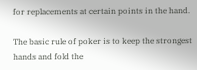for replacements at certain points in the hand.

The basic rule of poker is to keep the strongest hands and fold the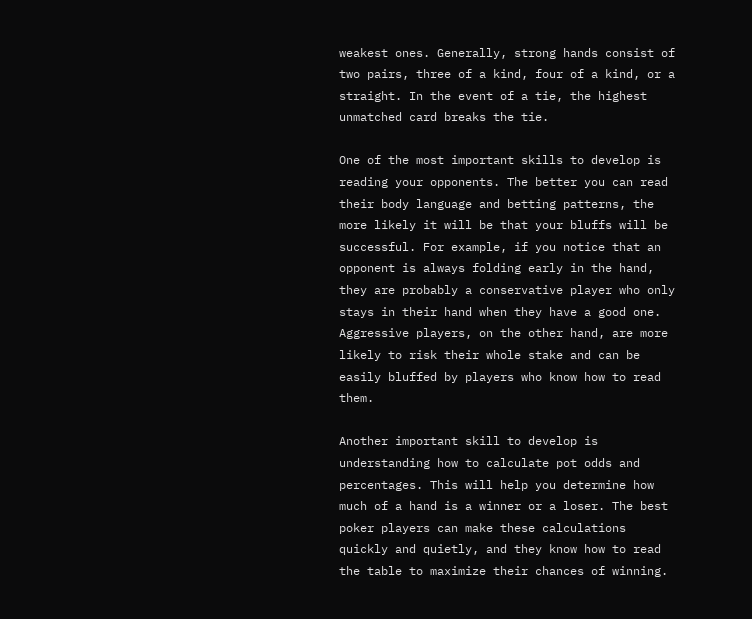weakest ones. Generally, strong hands consist of two pairs, three of a kind, four of a kind, or a straight. In the event of a tie, the highest unmatched card breaks the tie.

One of the most important skills to develop is reading your opponents. The better you can read their body language and betting patterns, the more likely it will be that your bluffs will be successful. For example, if you notice that an opponent is always folding early in the hand, they are probably a conservative player who only stays in their hand when they have a good one. Aggressive players, on the other hand, are more likely to risk their whole stake and can be easily bluffed by players who know how to read them.

Another important skill to develop is understanding how to calculate pot odds and percentages. This will help you determine how much of a hand is a winner or a loser. The best poker players can make these calculations quickly and quietly, and they know how to read the table to maximize their chances of winning.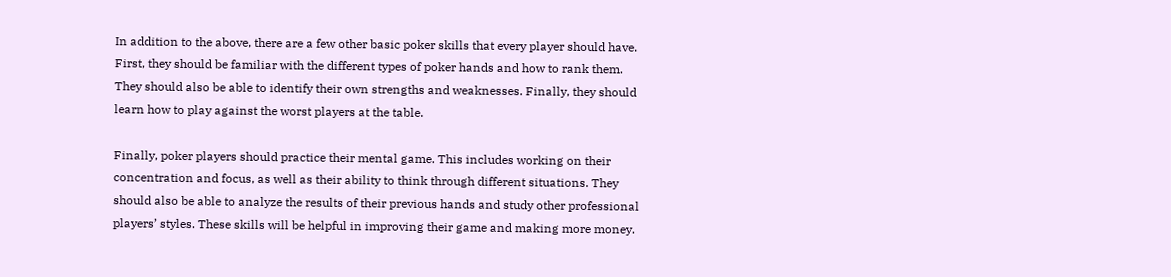In addition to the above, there are a few other basic poker skills that every player should have. First, they should be familiar with the different types of poker hands and how to rank them. They should also be able to identify their own strengths and weaknesses. Finally, they should learn how to play against the worst players at the table.

Finally, poker players should practice their mental game. This includes working on their concentration and focus, as well as their ability to think through different situations. They should also be able to analyze the results of their previous hands and study other professional players’ styles. These skills will be helpful in improving their game and making more money.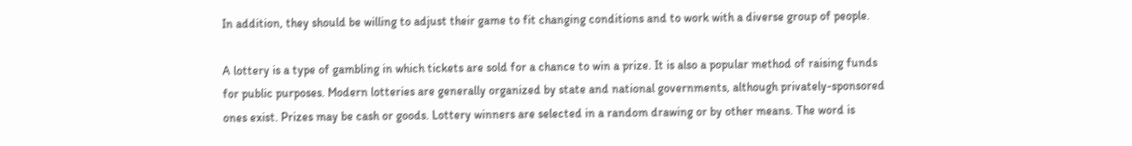In addition, they should be willing to adjust their game to fit changing conditions and to work with a diverse group of people.

A lottery is a type of gambling in which tickets are sold for a chance to win a prize. It is also a popular method of raising funds for public purposes. Modern lotteries are generally organized by state and national governments, although privately-sponsored ones exist. Prizes may be cash or goods. Lottery winners are selected in a random drawing or by other means. The word is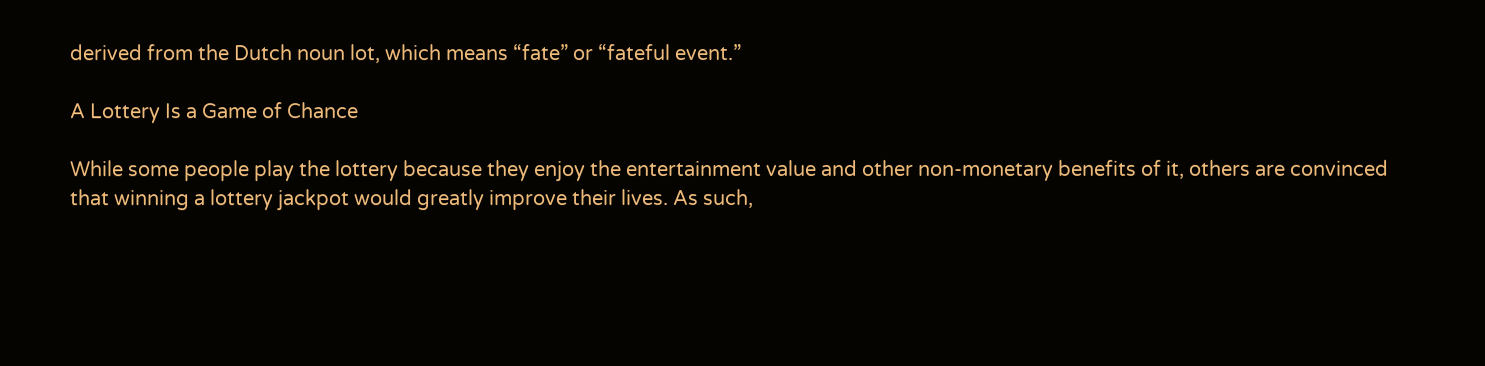derived from the Dutch noun lot, which means “fate” or “fateful event.”

A Lottery Is a Game of Chance

While some people play the lottery because they enjoy the entertainment value and other non-monetary benefits of it, others are convinced that winning a lottery jackpot would greatly improve their lives. As such,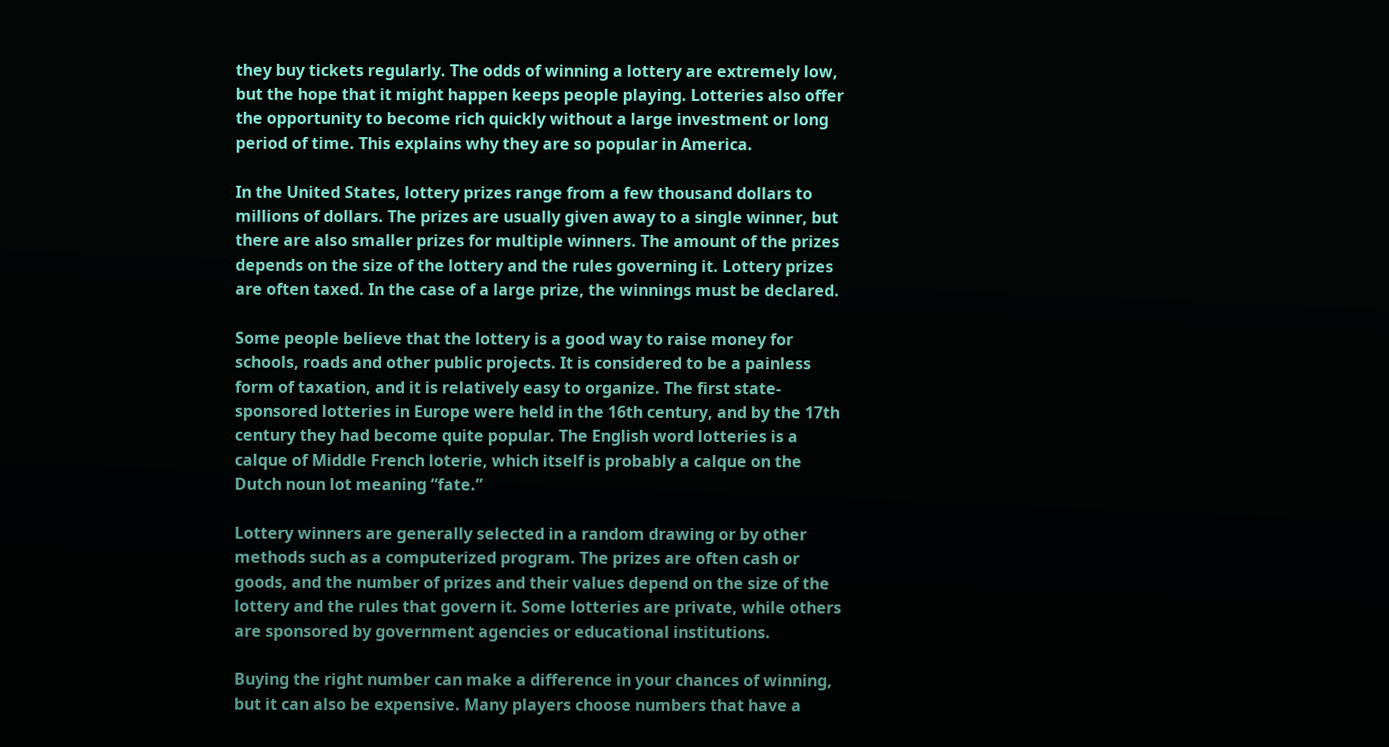they buy tickets regularly. The odds of winning a lottery are extremely low, but the hope that it might happen keeps people playing. Lotteries also offer the opportunity to become rich quickly without a large investment or long period of time. This explains why they are so popular in America.

In the United States, lottery prizes range from a few thousand dollars to millions of dollars. The prizes are usually given away to a single winner, but there are also smaller prizes for multiple winners. The amount of the prizes depends on the size of the lottery and the rules governing it. Lottery prizes are often taxed. In the case of a large prize, the winnings must be declared.

Some people believe that the lottery is a good way to raise money for schools, roads and other public projects. It is considered to be a painless form of taxation, and it is relatively easy to organize. The first state-sponsored lotteries in Europe were held in the 16th century, and by the 17th century they had become quite popular. The English word lotteries is a calque of Middle French loterie, which itself is probably a calque on the Dutch noun lot meaning “fate.”

Lottery winners are generally selected in a random drawing or by other methods such as a computerized program. The prizes are often cash or goods, and the number of prizes and their values depend on the size of the lottery and the rules that govern it. Some lotteries are private, while others are sponsored by government agencies or educational institutions.

Buying the right number can make a difference in your chances of winning, but it can also be expensive. Many players choose numbers that have a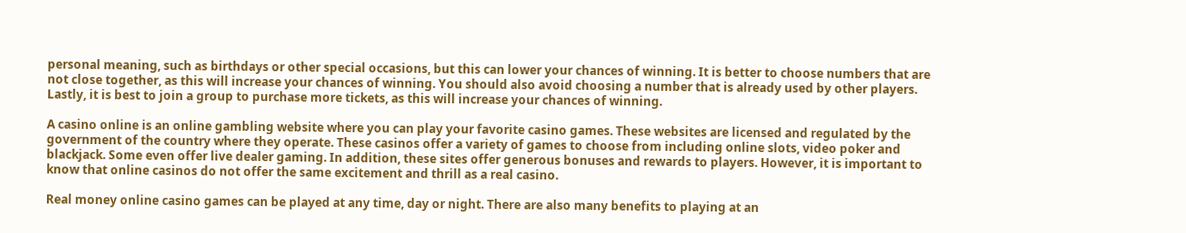personal meaning, such as birthdays or other special occasions, but this can lower your chances of winning. It is better to choose numbers that are not close together, as this will increase your chances of winning. You should also avoid choosing a number that is already used by other players. Lastly, it is best to join a group to purchase more tickets, as this will increase your chances of winning.

A casino online is an online gambling website where you can play your favorite casino games. These websites are licensed and regulated by the government of the country where they operate. These casinos offer a variety of games to choose from including online slots, video poker and blackjack. Some even offer live dealer gaming. In addition, these sites offer generous bonuses and rewards to players. However, it is important to know that online casinos do not offer the same excitement and thrill as a real casino.

Real money online casino games can be played at any time, day or night. There are also many benefits to playing at an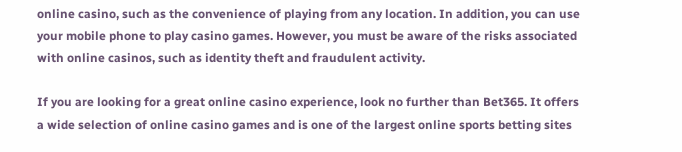online casino, such as the convenience of playing from any location. In addition, you can use your mobile phone to play casino games. However, you must be aware of the risks associated with online casinos, such as identity theft and fraudulent activity.

If you are looking for a great online casino experience, look no further than Bet365. It offers a wide selection of online casino games and is one of the largest online sports betting sites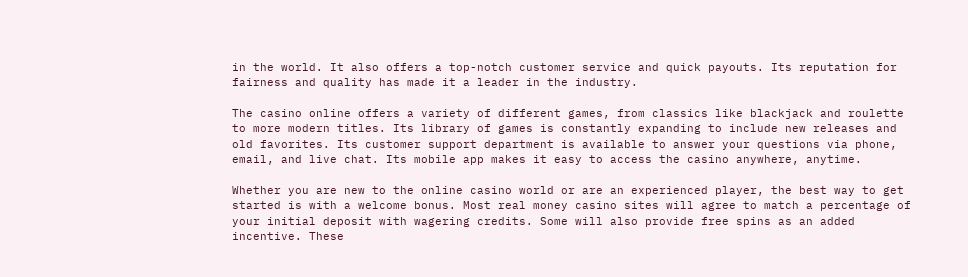in the world. It also offers a top-notch customer service and quick payouts. Its reputation for fairness and quality has made it a leader in the industry.

The casino online offers a variety of different games, from classics like blackjack and roulette to more modern titles. Its library of games is constantly expanding to include new releases and old favorites. Its customer support department is available to answer your questions via phone, email, and live chat. Its mobile app makes it easy to access the casino anywhere, anytime.

Whether you are new to the online casino world or are an experienced player, the best way to get started is with a welcome bonus. Most real money casino sites will agree to match a percentage of your initial deposit with wagering credits. Some will also provide free spins as an added incentive. These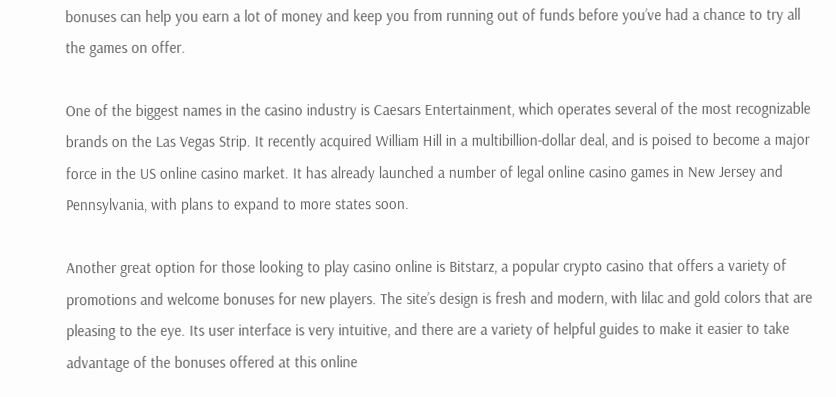bonuses can help you earn a lot of money and keep you from running out of funds before you’ve had a chance to try all the games on offer.

One of the biggest names in the casino industry is Caesars Entertainment, which operates several of the most recognizable brands on the Las Vegas Strip. It recently acquired William Hill in a multibillion-dollar deal, and is poised to become a major force in the US online casino market. It has already launched a number of legal online casino games in New Jersey and Pennsylvania, with plans to expand to more states soon.

Another great option for those looking to play casino online is Bitstarz, a popular crypto casino that offers a variety of promotions and welcome bonuses for new players. The site’s design is fresh and modern, with lilac and gold colors that are pleasing to the eye. Its user interface is very intuitive, and there are a variety of helpful guides to make it easier to take advantage of the bonuses offered at this online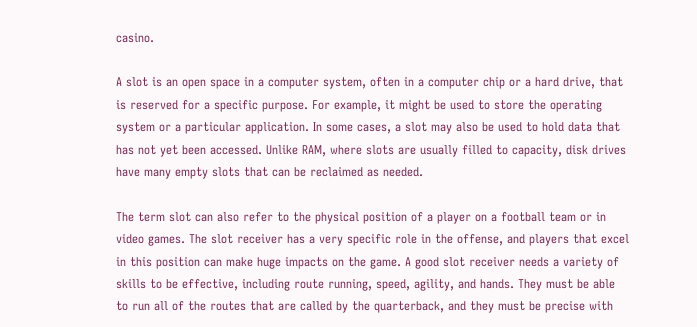casino.

A slot is an open space in a computer system, often in a computer chip or a hard drive, that is reserved for a specific purpose. For example, it might be used to store the operating system or a particular application. In some cases, a slot may also be used to hold data that has not yet been accessed. Unlike RAM, where slots are usually filled to capacity, disk drives have many empty slots that can be reclaimed as needed.

The term slot can also refer to the physical position of a player on a football team or in video games. The slot receiver has a very specific role in the offense, and players that excel in this position can make huge impacts on the game. A good slot receiver needs a variety of skills to be effective, including route running, speed, agility, and hands. They must be able to run all of the routes that are called by the quarterback, and they must be precise with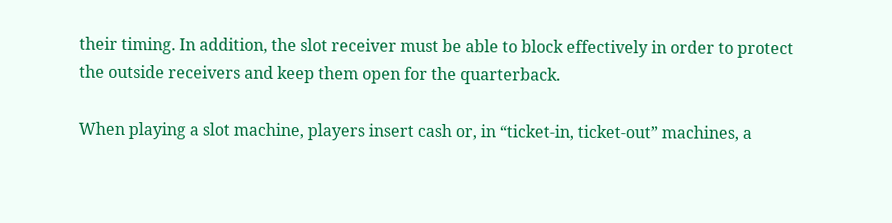their timing. In addition, the slot receiver must be able to block effectively in order to protect the outside receivers and keep them open for the quarterback.

When playing a slot machine, players insert cash or, in “ticket-in, ticket-out” machines, a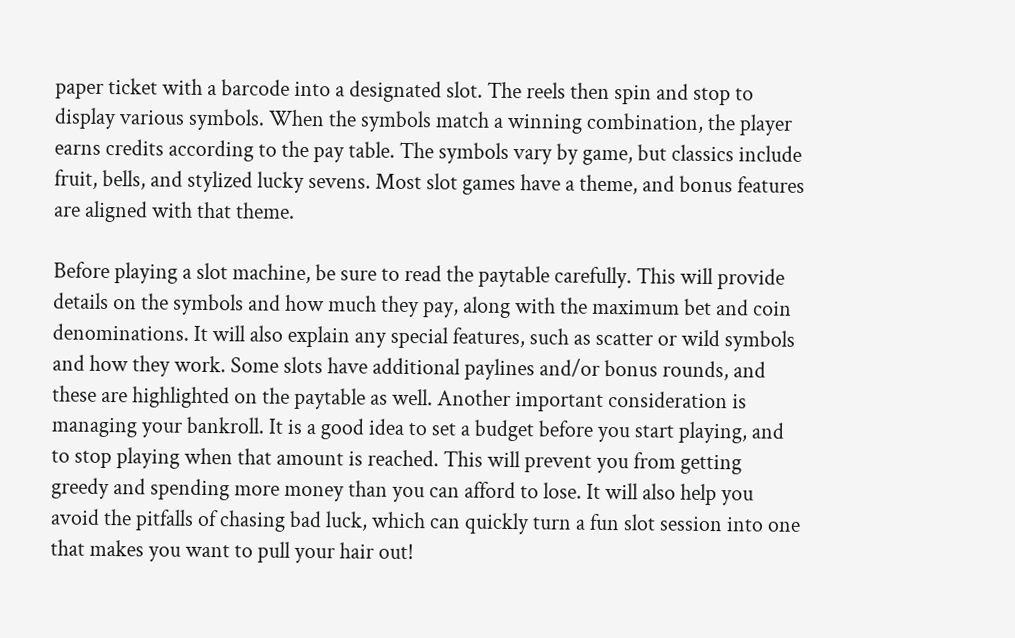paper ticket with a barcode into a designated slot. The reels then spin and stop to display various symbols. When the symbols match a winning combination, the player earns credits according to the pay table. The symbols vary by game, but classics include fruit, bells, and stylized lucky sevens. Most slot games have a theme, and bonus features are aligned with that theme.

Before playing a slot machine, be sure to read the paytable carefully. This will provide details on the symbols and how much they pay, along with the maximum bet and coin denominations. It will also explain any special features, such as scatter or wild symbols and how they work. Some slots have additional paylines and/or bonus rounds, and these are highlighted on the paytable as well. Another important consideration is managing your bankroll. It is a good idea to set a budget before you start playing, and to stop playing when that amount is reached. This will prevent you from getting greedy and spending more money than you can afford to lose. It will also help you avoid the pitfalls of chasing bad luck, which can quickly turn a fun slot session into one that makes you want to pull your hair out!